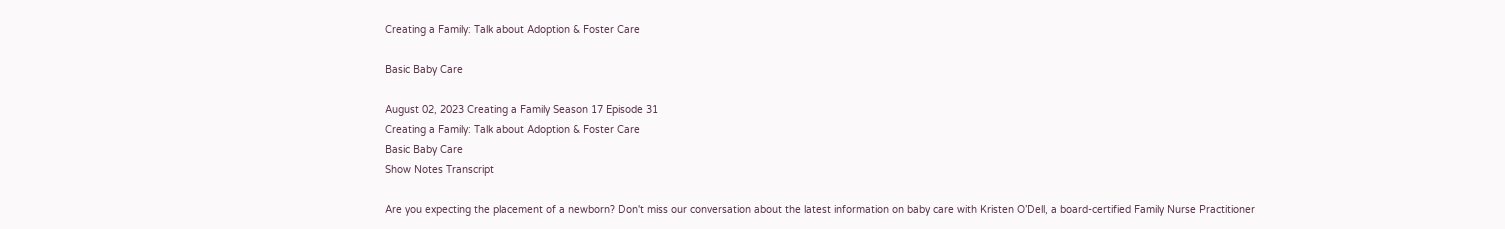Creating a Family: Talk about Adoption & Foster Care

Basic Baby Care

August 02, 2023 Creating a Family Season 17 Episode 31
Creating a Family: Talk about Adoption & Foster Care
Basic Baby Care
Show Notes Transcript

Are you expecting the placement of a newborn? Don't miss our conversation about the latest information on baby care with Kristen O’Dell, a board-certified Family Nurse Practitioner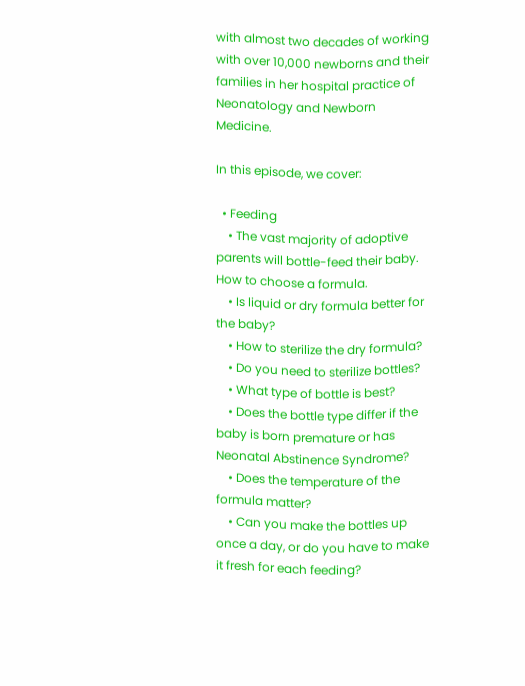with almost two decades of working with over 10,000 newborns and their families in her hospital practice of Neonatology and Newborn Medicine.

In this episode, we cover:

  • Feeding
    • The vast majority of adoptive parents will bottle-feed their baby. How to choose a formula.
    • Is liquid or dry formula better for the baby?
    • How to sterilize the dry formula?
    • Do you need to sterilize bottles?
    • What type of bottle is best?
    • Does the bottle type differ if the baby is born premature or has Neonatal Abstinence Syndrome?
    • Does the temperature of the formula matter?
    • Can you make the bottles up once a day, or do you have to make it fresh for each feeding?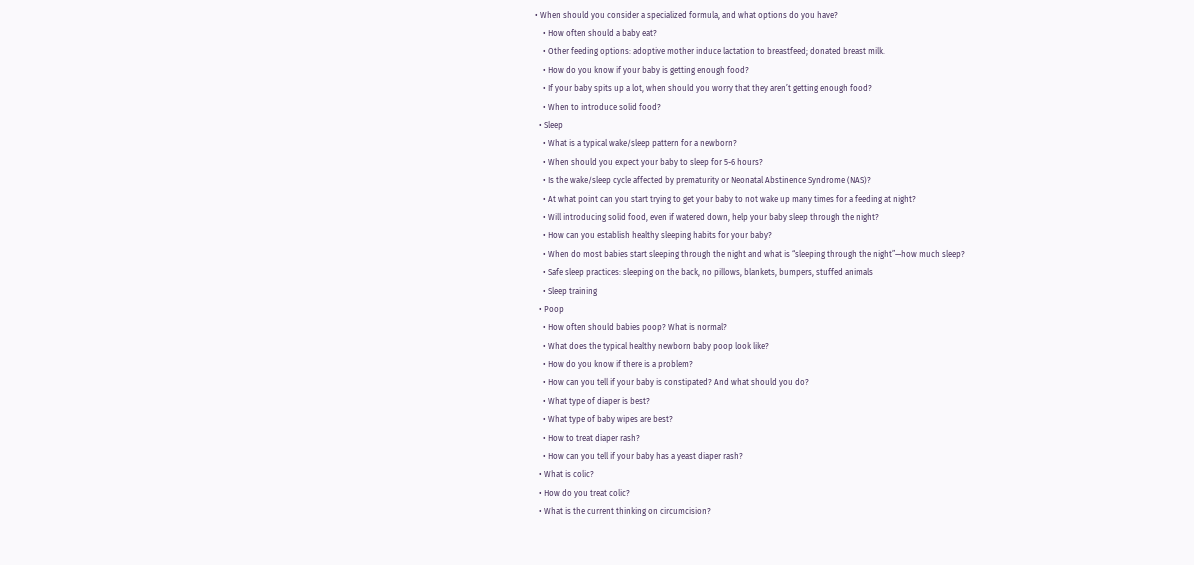• When should you consider a specialized formula, and what options do you have?
    • How often should a baby eat?
    • Other feeding options: adoptive mother induce lactation to breastfeed; donated breast milk.
    • How do you know if your baby is getting enough food?
    • If your baby spits up a lot, when should you worry that they aren’t getting enough food?
    • When to introduce solid food?
  • Sleep
    • What is a typical wake/sleep pattern for a newborn?
    • When should you expect your baby to sleep for 5-6 hours?
    • Is the wake/sleep cycle affected by prematurity or Neonatal Abstinence Syndrome (NAS)?
    • At what point can you start trying to get your baby to not wake up many times for a feeding at night?
    • Will introducing solid food, even if watered down, help your baby sleep through the night?
    • How can you establish healthy sleeping habits for your baby?
    • When do most babies start sleeping through the night and what is “sleeping through the night”—how much sleep?
    • Safe sleep practices: sleeping on the back, no pillows, blankets, bumpers, stuffed animals
    • Sleep training
  • Poop
    • How often should babies poop? What is normal?
    • What does the typical healthy newborn baby poop look like?
    • How do you know if there is a problem?
    • How can you tell if your baby is constipated? And what should you do?
    • What type of diaper is best?
    • What type of baby wipes are best?
    • How to treat diaper rash?
    • How can you tell if your baby has a yeast diaper rash?
  • What is colic?
  • How do you treat colic?
  • What is the current thinking on circumcision?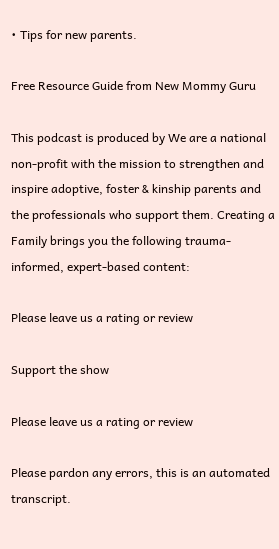• Tips for new parents.

Free Resource Guide from New Mommy Guru

This podcast is produced by We are a national non-profit with the mission to strengthen and inspire adoptive, foster & kinship parents and the professionals who support them. Creating a Family brings you the following trauma-informed, expert-based content:

Please leave us a rating or review

Support the show

Please leave us a rating or review

Please pardon any errors, this is an automated transcript.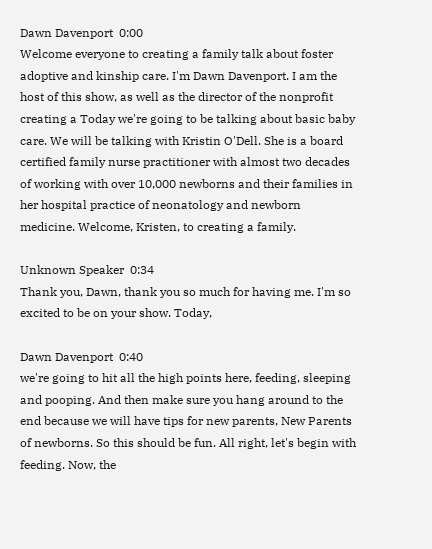Dawn Davenport  0:00
Welcome everyone to creating a family talk about foster adoptive and kinship care. I'm Dawn Davenport. I am the host of this show, as well as the director of the nonprofit creating a Today we're going to be talking about basic baby care. We will be talking with Kristin O'Dell. She is a board certified family nurse practitioner with almost two decades of working with over 10,000 newborns and their families in her hospital practice of neonatology and newborn medicine. Welcome, Kristen, to creating a family.

Unknown Speaker  0:34
Thank you, Dawn, thank you so much for having me. I'm so excited to be on your show. Today,

Dawn Davenport  0:40
we're going to hit all the high points here, feeding, sleeping and pooping. And then make sure you hang around to the end because we will have tips for new parents, New Parents of newborns. So this should be fun. All right, let's begin with feeding. Now, the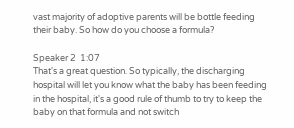vast majority of adoptive parents will be bottle feeding their baby. So how do you choose a formula?

Speaker 2  1:07
That's a great question. So typically, the discharging hospital will let you know what the baby has been feeding in the hospital, it's a good rule of thumb to try to keep the baby on that formula and not switch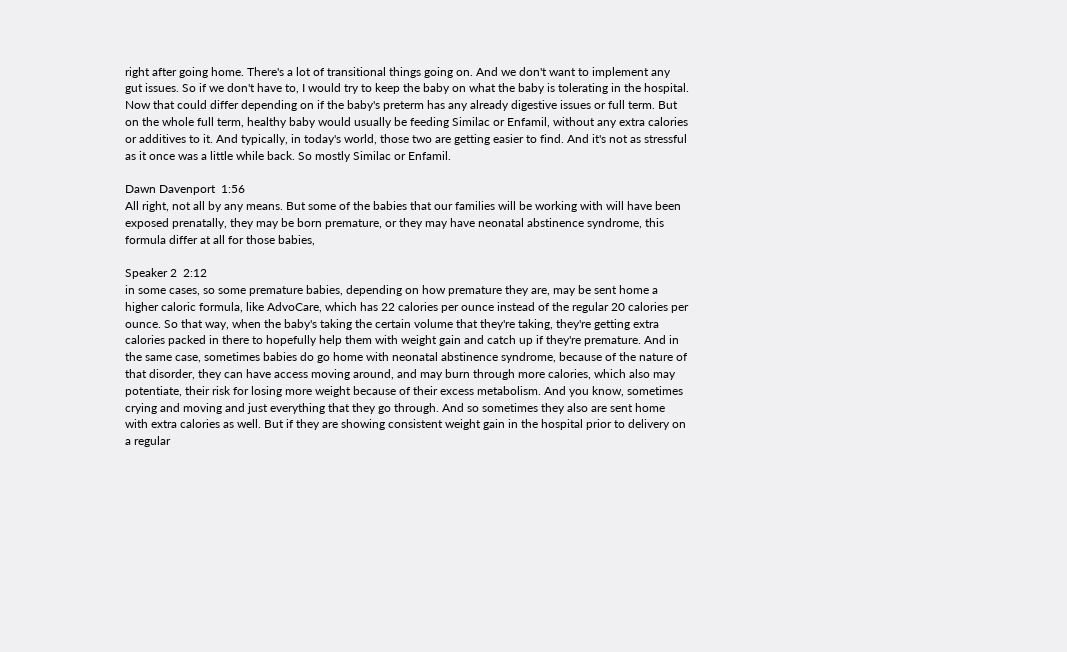right after going home. There's a lot of transitional things going on. And we don't want to implement any gut issues. So if we don't have to, I would try to keep the baby on what the baby is tolerating in the hospital. Now that could differ depending on if the baby's preterm has any already digestive issues or full term. But on the whole full term, healthy baby would usually be feeding Similac or Enfamil, without any extra calories or additives to it. And typically, in today's world, those two are getting easier to find. And it's not as stressful as it once was a little while back. So mostly Similac or Enfamil.

Dawn Davenport  1:56
All right, not all by any means. But some of the babies that our families will be working with will have been exposed prenatally, they may be born premature, or they may have neonatal abstinence syndrome, this formula differ at all for those babies,

Speaker 2  2:12
in some cases, so some premature babies, depending on how premature they are, may be sent home a higher caloric formula, like AdvoCare, which has 22 calories per ounce instead of the regular 20 calories per ounce. So that way, when the baby's taking the certain volume that they're taking, they're getting extra calories packed in there to hopefully help them with weight gain and catch up if they're premature. And in the same case, sometimes babies do go home with neonatal abstinence syndrome, because of the nature of that disorder, they can have access moving around, and may burn through more calories, which also may potentiate, their risk for losing more weight because of their excess metabolism. And you know, sometimes crying and moving and just everything that they go through. And so sometimes they also are sent home with extra calories as well. But if they are showing consistent weight gain in the hospital prior to delivery on a regular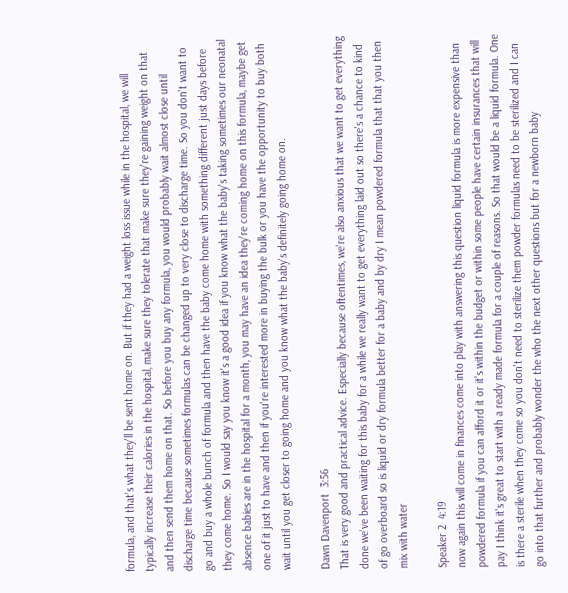formula, and that's what they'll be sent home on. But if they had a weight loss issue while in the hospital, we will typically increase their calories in the hospital, make sure they tolerate that make sure they're gaining weight on that and then send them home on that. So before you buy any formula, you would probably wait almost close until discharge time because sometimes formulas can be changed up to very close to discharge time. So you don't want to go and buy a whole bunch of formula and then have the baby come home with something different just days before they come home. So I would say you know it's a good idea if you know what the baby's taking sometimes our neonatal absence babies are in the hospital for a month, you may have an idea they're coming home on this formula, maybe get one of it just to have and then if you're interested more in buying the bulk or you have the opportunity to buy both wait until you get closer to going home and you know what the baby's definitely going home on.

Dawn Davenport  3:56
That is very good and practical advice. Especially because oftentimes, we're also anxious that we want to get everything done we've been waiting for this baby for a while we really want to get everything laid out so there's a chance to kind of go overboard so is liquid or dry formula better for a baby and by dry I mean powdered formula that that you then mix with water

Speaker 2  4:19
now again this will come in finances come into play with answering this question liquid formula is more expensive than powdered formula if you can afford it or it's within the budget or within some people have certain insurances that will pay I think it's great to start with a ready made formula for a couple of reasons. So that would be a liquid formula. One is there a sterile when they come so you don't need to sterilize them powder formulas need to be sterilized and I can go into that further and probably wonder the who the next other questions but for a newborn baby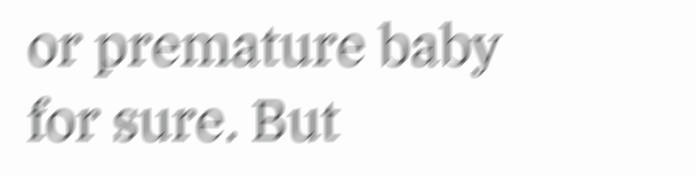or premature baby for sure. But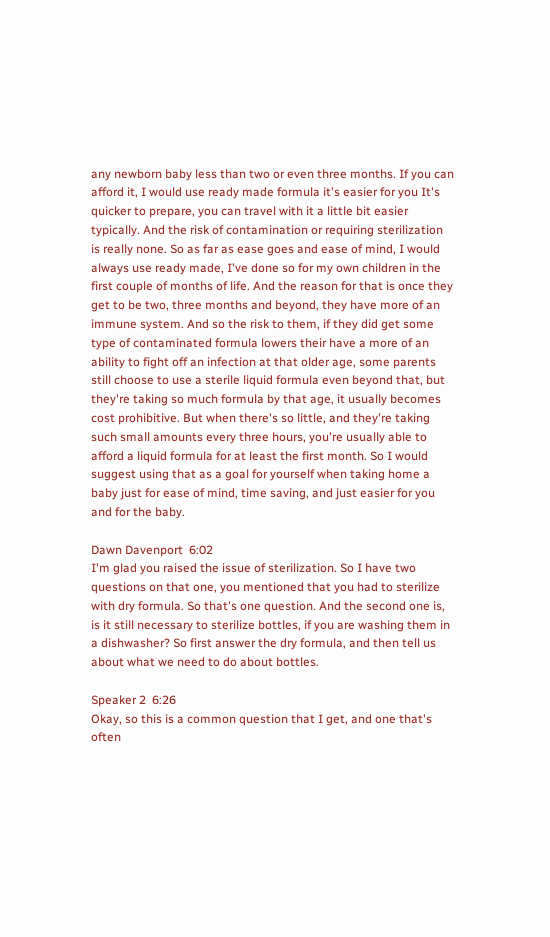any newborn baby less than two or even three months. If you can afford it, I would use ready made formula it's easier for you It's quicker to prepare, you can travel with it a little bit easier typically. And the risk of contamination or requiring sterilization is really none. So as far as ease goes and ease of mind, I would always use ready made, I've done so for my own children in the first couple of months of life. And the reason for that is once they get to be two, three months and beyond, they have more of an immune system. And so the risk to them, if they did get some type of contaminated formula lowers their have a more of an ability to fight off an infection at that older age, some parents still choose to use a sterile liquid formula even beyond that, but they're taking so much formula by that age, it usually becomes cost prohibitive. But when there's so little, and they're taking such small amounts every three hours, you're usually able to afford a liquid formula for at least the first month. So I would suggest using that as a goal for yourself when taking home a baby just for ease of mind, time saving, and just easier for you and for the baby.

Dawn Davenport  6:02
I'm glad you raised the issue of sterilization. So I have two questions on that one, you mentioned that you had to sterilize with dry formula. So that's one question. And the second one is, is it still necessary to sterilize bottles, if you are washing them in a dishwasher? So first answer the dry formula, and then tell us about what we need to do about bottles.

Speaker 2  6:26
Okay, so this is a common question that I get, and one that's often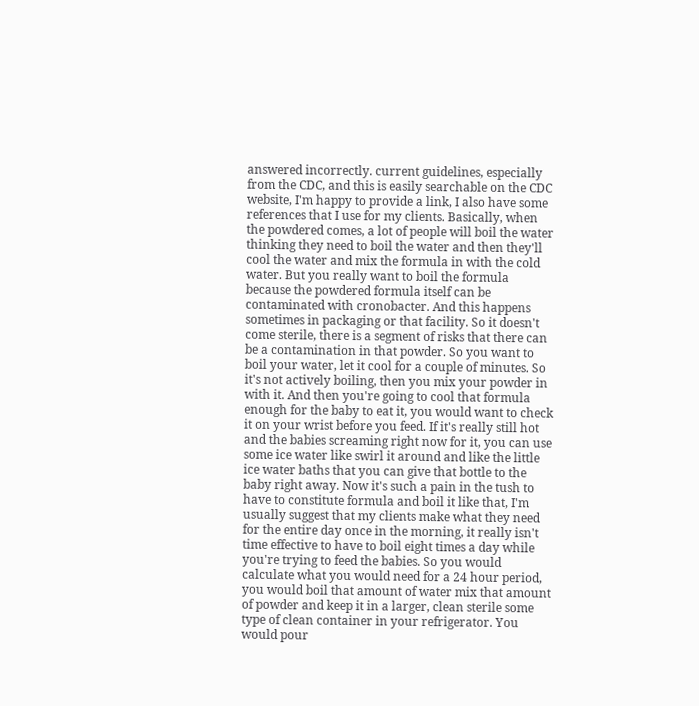answered incorrectly. current guidelines, especially from the CDC, and this is easily searchable on the CDC website, I'm happy to provide a link, I also have some references that I use for my clients. Basically, when the powdered comes, a lot of people will boil the water thinking they need to boil the water and then they'll cool the water and mix the formula in with the cold water. But you really want to boil the formula because the powdered formula itself can be contaminated with cronobacter. And this happens sometimes in packaging or that facility. So it doesn't come sterile, there is a segment of risks that there can be a contamination in that powder. So you want to boil your water, let it cool for a couple of minutes. So it's not actively boiling, then you mix your powder in with it. And then you're going to cool that formula enough for the baby to eat it, you would want to check it on your wrist before you feed. If it's really still hot and the babies screaming right now for it, you can use some ice water like swirl it around and like the little ice water baths that you can give that bottle to the baby right away. Now it's such a pain in the tush to have to constitute formula and boil it like that, I'm usually suggest that my clients make what they need for the entire day once in the morning, it really isn't time effective to have to boil eight times a day while you're trying to feed the babies. So you would calculate what you would need for a 24 hour period, you would boil that amount of water mix that amount of powder and keep it in a larger, clean sterile some type of clean container in your refrigerator. You would pour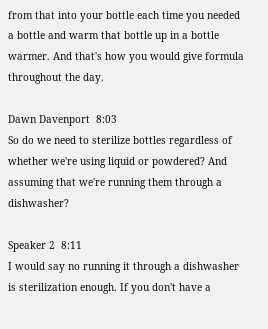from that into your bottle each time you needed a bottle and warm that bottle up in a bottle warmer. And that's how you would give formula throughout the day.

Dawn Davenport  8:03
So do we need to sterilize bottles regardless of whether we're using liquid or powdered? And assuming that we're running them through a dishwasher?

Speaker 2  8:11
I would say no running it through a dishwasher is sterilization enough. If you don't have a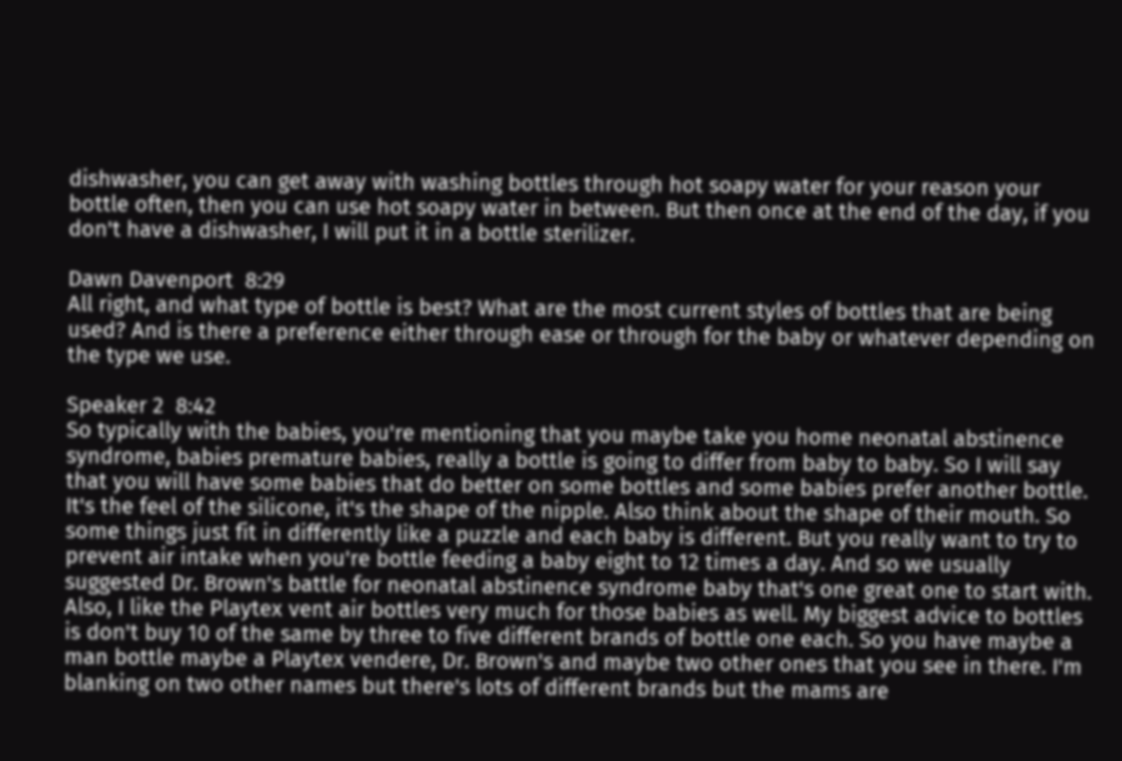dishwasher, you can get away with washing bottles through hot soapy water for your reason your bottle often, then you can use hot soapy water in between. But then once at the end of the day, if you don't have a dishwasher, I will put it in a bottle sterilizer.

Dawn Davenport  8:29
All right, and what type of bottle is best? What are the most current styles of bottles that are being used? And is there a preference either through ease or through for the baby or whatever depending on the type we use.

Speaker 2  8:42
So typically with the babies, you're mentioning that you maybe take you home neonatal abstinence syndrome, babies premature babies, really a bottle is going to differ from baby to baby. So I will say that you will have some babies that do better on some bottles and some babies prefer another bottle. It's the feel of the silicone, it's the shape of the nipple. Also think about the shape of their mouth. So some things just fit in differently like a puzzle and each baby is different. But you really want to try to prevent air intake when you're bottle feeding a baby eight to 12 times a day. And so we usually suggested Dr. Brown's battle for neonatal abstinence syndrome baby that's one great one to start with. Also, I like the Playtex vent air bottles very much for those babies as well. My biggest advice to bottles is don't buy 10 of the same by three to five different brands of bottle one each. So you have maybe a man bottle maybe a Playtex vendere, Dr. Brown's and maybe two other ones that you see in there. I'm blanking on two other names but there's lots of different brands but the mams are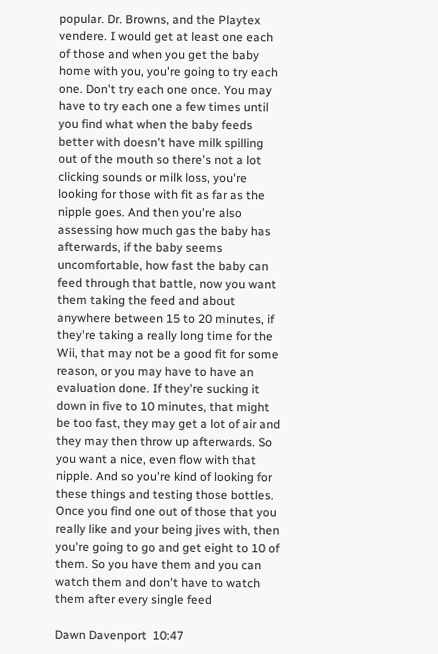popular. Dr. Browns, and the Playtex vendere. I would get at least one each of those and when you get the baby home with you, you're going to try each one. Don't try each one once. You may have to try each one a few times until you find what when the baby feeds better with doesn't have milk spilling out of the mouth so there's not a lot clicking sounds or milk loss, you're looking for those with fit as far as the nipple goes. And then you're also assessing how much gas the baby has afterwards, if the baby seems uncomfortable, how fast the baby can feed through that battle, now you want them taking the feed and about anywhere between 15 to 20 minutes, if they're taking a really long time for the Wii, that may not be a good fit for some reason, or you may have to have an evaluation done. If they're sucking it down in five to 10 minutes, that might be too fast, they may get a lot of air and they may then throw up afterwards. So you want a nice, even flow with that nipple. And so you're kind of looking for these things and testing those bottles. Once you find one out of those that you really like and your being jives with, then you're going to go and get eight to 10 of them. So you have them and you can watch them and don't have to watch them after every single feed

Dawn Davenport  10:47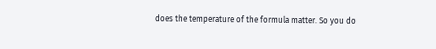does the temperature of the formula matter. So you do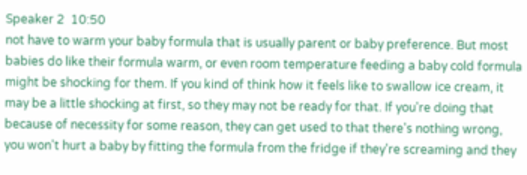Speaker 2  10:50
not have to warm your baby formula that is usually parent or baby preference. But most babies do like their formula warm, or even room temperature feeding a baby cold formula might be shocking for them. If you kind of think how it feels like to swallow ice cream, it may be a little shocking at first, so they may not be ready for that. If you're doing that because of necessity for some reason, they can get used to that there's nothing wrong, you won't hurt a baby by fitting the formula from the fridge if they're screaming and they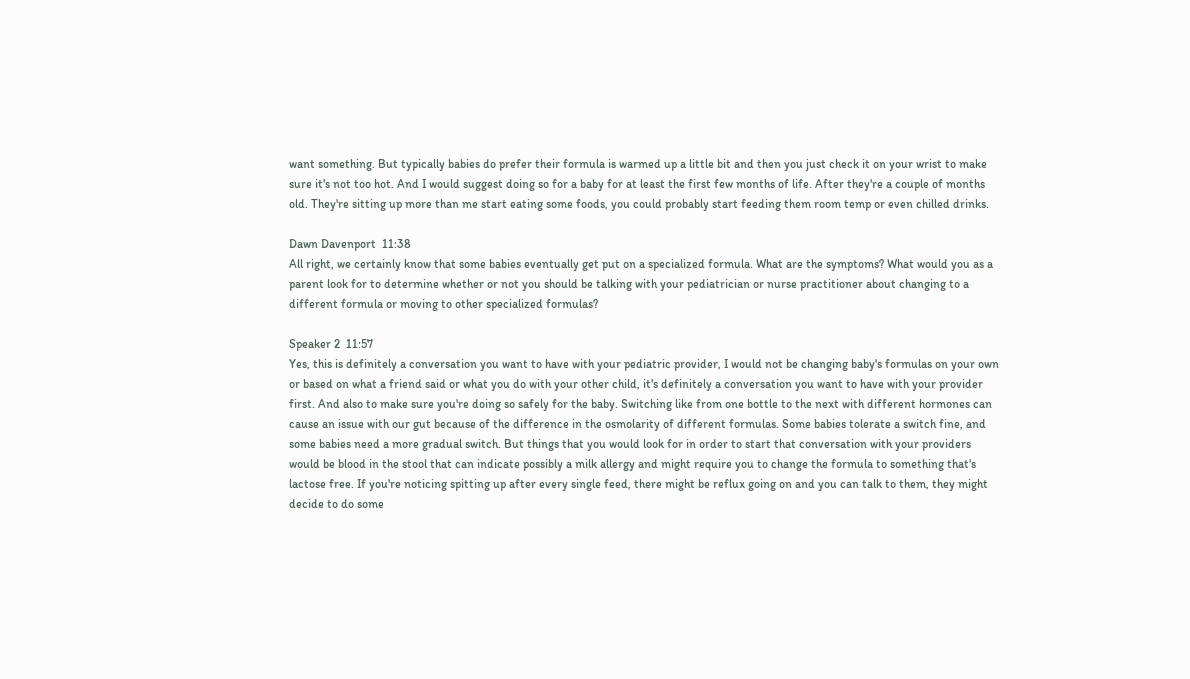want something. But typically babies do prefer their formula is warmed up a little bit and then you just check it on your wrist to make sure it's not too hot. And I would suggest doing so for a baby for at least the first few months of life. After they're a couple of months old. They're sitting up more than me start eating some foods, you could probably start feeding them room temp or even chilled drinks.

Dawn Davenport  11:38
All right, we certainly know that some babies eventually get put on a specialized formula. What are the symptoms? What would you as a parent look for to determine whether or not you should be talking with your pediatrician or nurse practitioner about changing to a different formula or moving to other specialized formulas?

Speaker 2  11:57
Yes, this is definitely a conversation you want to have with your pediatric provider, I would not be changing baby's formulas on your own or based on what a friend said or what you do with your other child, it's definitely a conversation you want to have with your provider first. And also to make sure you're doing so safely for the baby. Switching like from one bottle to the next with different hormones can cause an issue with our gut because of the difference in the osmolarity of different formulas. Some babies tolerate a switch fine, and some babies need a more gradual switch. But things that you would look for in order to start that conversation with your providers would be blood in the stool that can indicate possibly a milk allergy and might require you to change the formula to something that's lactose free. If you're noticing spitting up after every single feed, there might be reflux going on and you can talk to them, they might decide to do some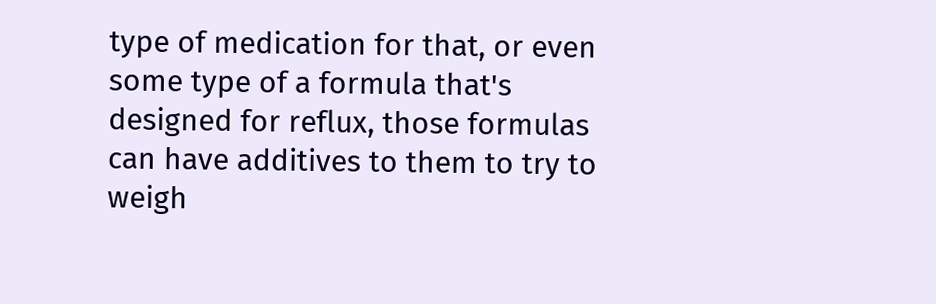type of medication for that, or even some type of a formula that's designed for reflux, those formulas can have additives to them to try to weigh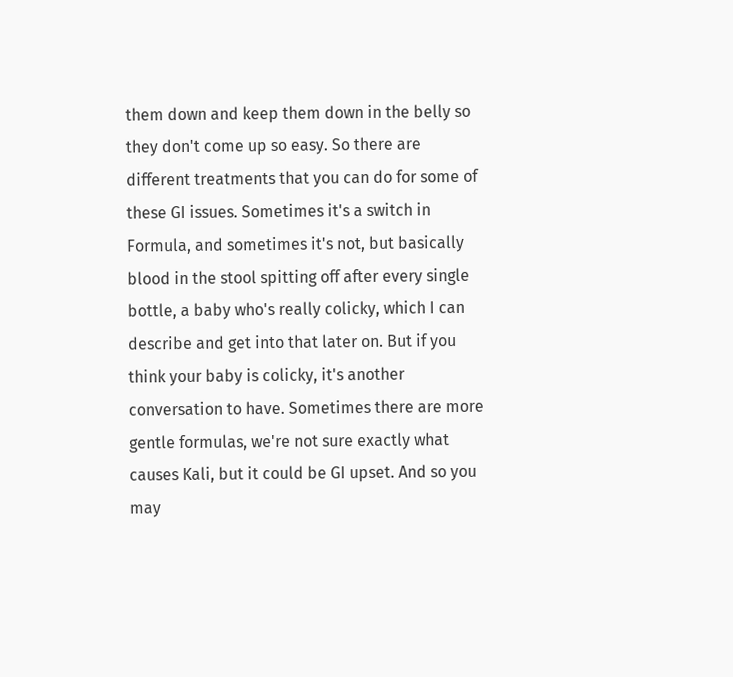them down and keep them down in the belly so they don't come up so easy. So there are different treatments that you can do for some of these GI issues. Sometimes it's a switch in Formula, and sometimes it's not, but basically blood in the stool spitting off after every single bottle, a baby who's really colicky, which I can describe and get into that later on. But if you think your baby is colicky, it's another conversation to have. Sometimes there are more gentle formulas, we're not sure exactly what causes Kali, but it could be GI upset. And so you may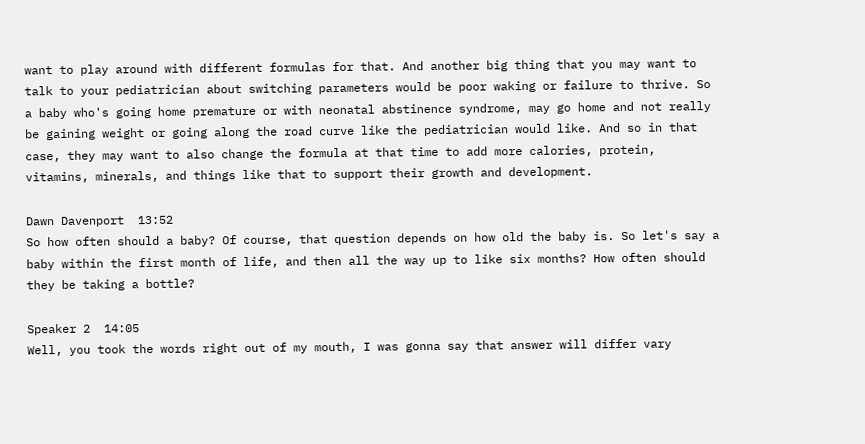want to play around with different formulas for that. And another big thing that you may want to talk to your pediatrician about switching parameters would be poor waking or failure to thrive. So a baby who's going home premature or with neonatal abstinence syndrome, may go home and not really be gaining weight or going along the road curve like the pediatrician would like. And so in that case, they may want to also change the formula at that time to add more calories, protein, vitamins, minerals, and things like that to support their growth and development.

Dawn Davenport  13:52
So how often should a baby? Of course, that question depends on how old the baby is. So let's say a baby within the first month of life, and then all the way up to like six months? How often should they be taking a bottle?

Speaker 2  14:05
Well, you took the words right out of my mouth, I was gonna say that answer will differ vary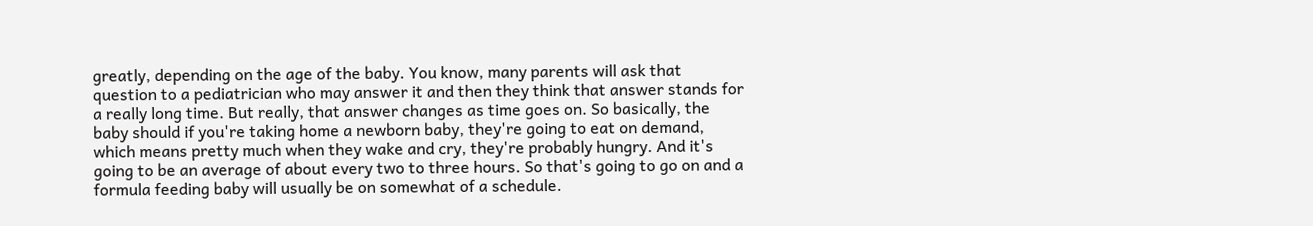greatly, depending on the age of the baby. You know, many parents will ask that question to a pediatrician who may answer it and then they think that answer stands for a really long time. But really, that answer changes as time goes on. So basically, the baby should if you're taking home a newborn baby, they're going to eat on demand, which means pretty much when they wake and cry, they're probably hungry. And it's going to be an average of about every two to three hours. So that's going to go on and a formula feeding baby will usually be on somewhat of a schedule.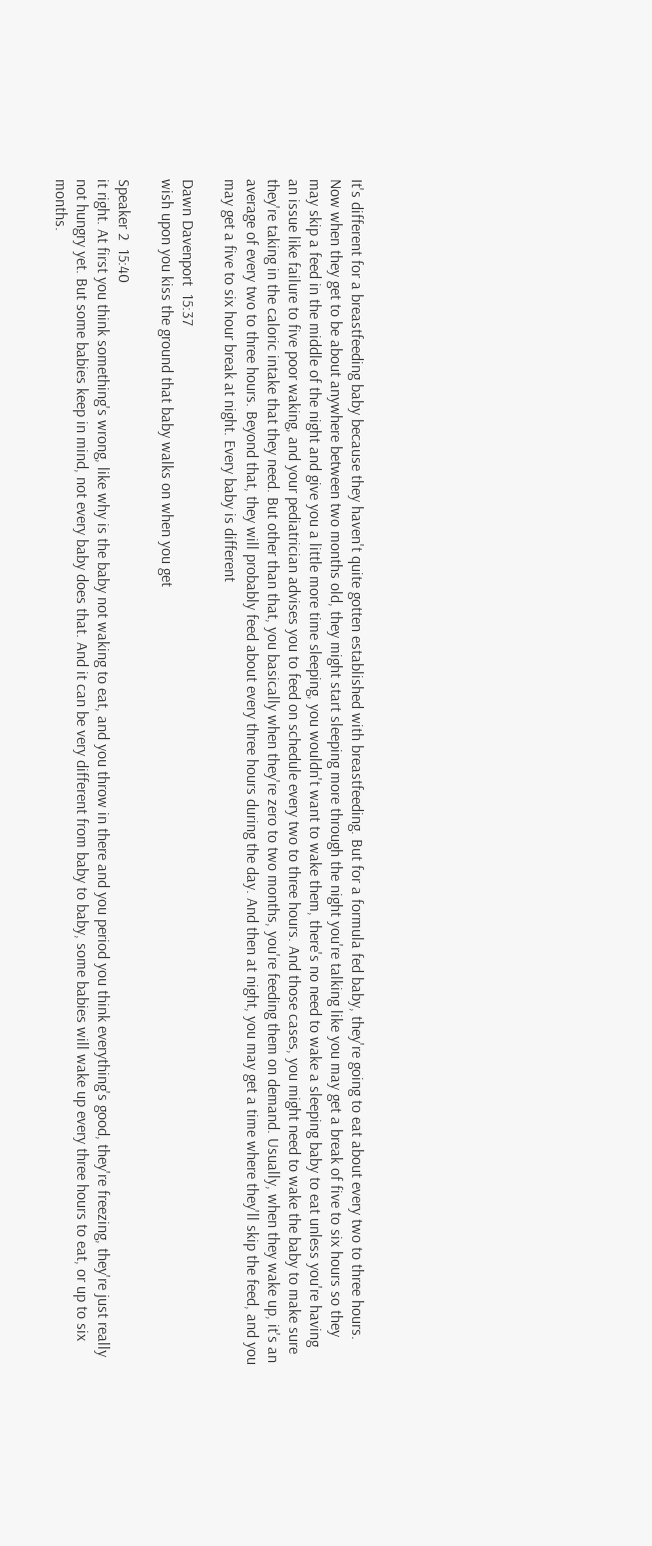It's different for a breastfeeding baby because they haven't quite gotten established with breastfeeding. But for a formula fed baby, they're going to eat about every two to three hours. Now when they get to be about anywhere between two months old, they might start sleeping more through the night you're talking like you may get a break of five to six hours so they may skip a feed in the middle of the night and give you a little more time sleeping, you wouldn't want to wake them, there's no need to wake a sleeping baby to eat unless you're having an issue like failure to five poor waking, and your pediatrician advises you to feed on schedule every two to three hours. And those cases, you might need to wake the baby to make sure they're taking in the caloric intake that they need. But other than that, you basically when they're zero to two months, you're feeding them on demand. Usually, when they wake up, it's an average of every two to three hours. Beyond that, they will probably feed about every three hours during the day. And then at night, you may get a time where they'll skip the feed, and you may get a five to six hour break at night. Every baby is different

Dawn Davenport  15:37
wish upon you kiss the ground that baby walks on when you get

Speaker 2  15:40
it right. At first you think something's wrong, like why is the baby not waking to eat, and you throw in there and you period you think everything's good, they're freezing, they're just really not hungry yet. But some babies keep in mind, not every baby does that. And it can be very different from baby to baby, some babies will wake up every three hours to eat, or up to six months.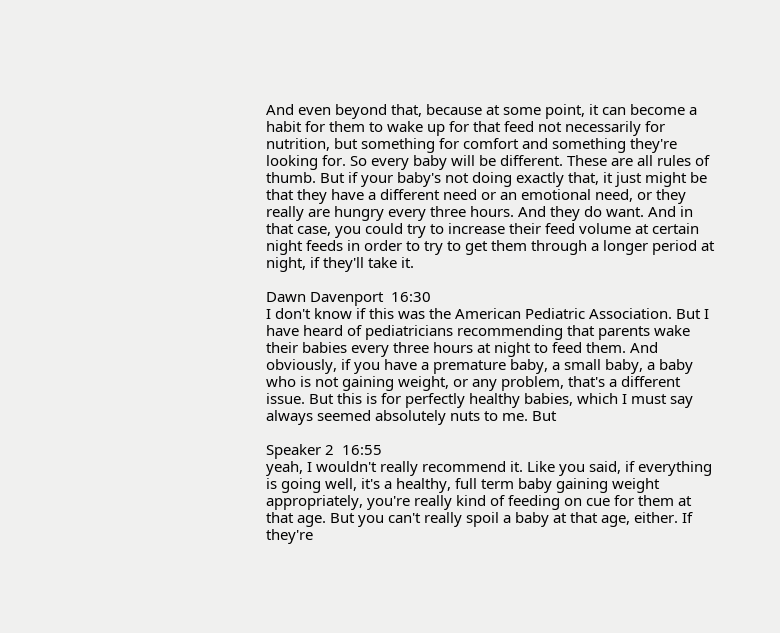And even beyond that, because at some point, it can become a habit for them to wake up for that feed not necessarily for nutrition, but something for comfort and something they're looking for. So every baby will be different. These are all rules of thumb. But if your baby's not doing exactly that, it just might be that they have a different need or an emotional need, or they really are hungry every three hours. And they do want. And in that case, you could try to increase their feed volume at certain night feeds in order to try to get them through a longer period at night, if they'll take it.

Dawn Davenport  16:30
I don't know if this was the American Pediatric Association. But I have heard of pediatricians recommending that parents wake their babies every three hours at night to feed them. And obviously, if you have a premature baby, a small baby, a baby who is not gaining weight, or any problem, that's a different issue. But this is for perfectly healthy babies, which I must say always seemed absolutely nuts to me. But

Speaker 2  16:55
yeah, I wouldn't really recommend it. Like you said, if everything is going well, it's a healthy, full term baby gaining weight appropriately, you're really kind of feeding on cue for them at that age. But you can't really spoil a baby at that age, either. If they're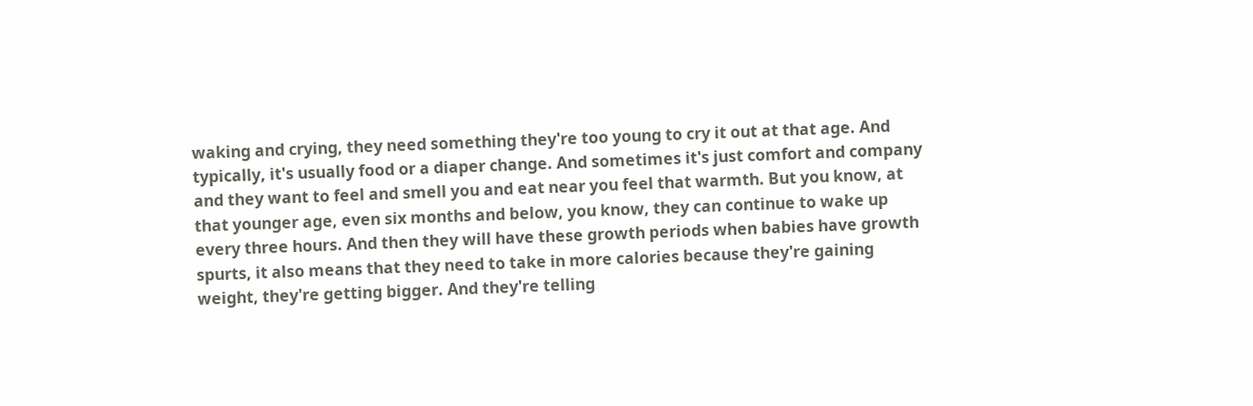waking and crying, they need something they're too young to cry it out at that age. And typically, it's usually food or a diaper change. And sometimes it's just comfort and company and they want to feel and smell you and eat near you feel that warmth. But you know, at that younger age, even six months and below, you know, they can continue to wake up every three hours. And then they will have these growth periods when babies have growth spurts, it also means that they need to take in more calories because they're gaining weight, they're getting bigger. And they're telling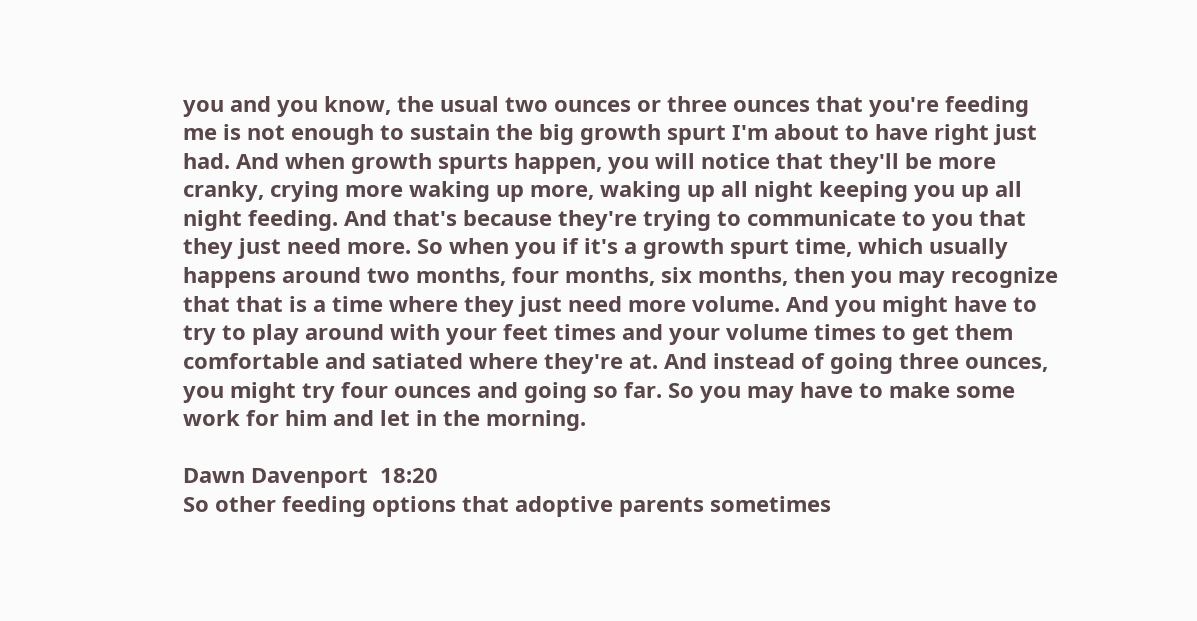you and you know, the usual two ounces or three ounces that you're feeding me is not enough to sustain the big growth spurt I'm about to have right just had. And when growth spurts happen, you will notice that they'll be more cranky, crying more waking up more, waking up all night keeping you up all night feeding. And that's because they're trying to communicate to you that they just need more. So when you if it's a growth spurt time, which usually happens around two months, four months, six months, then you may recognize that that is a time where they just need more volume. And you might have to try to play around with your feet times and your volume times to get them comfortable and satiated where they're at. And instead of going three ounces, you might try four ounces and going so far. So you may have to make some work for him and let in the morning.

Dawn Davenport  18:20
So other feeding options that adoptive parents sometimes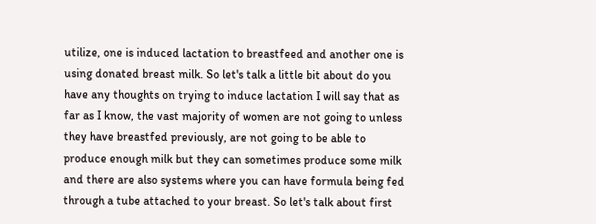utilize, one is induced lactation to breastfeed and another one is using donated breast milk. So let's talk a little bit about do you have any thoughts on trying to induce lactation I will say that as far as I know, the vast majority of women are not going to unless they have breastfed previously, are not going to be able to produce enough milk but they can sometimes produce some milk and there are also systems where you can have formula being fed through a tube attached to your breast. So let's talk about first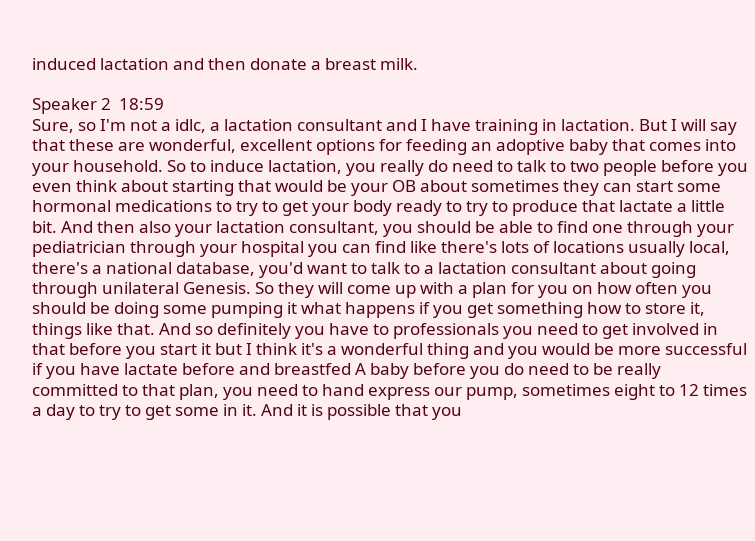induced lactation and then donate a breast milk.

Speaker 2  18:59
Sure, so I'm not a idlc, a lactation consultant and I have training in lactation. But I will say that these are wonderful, excellent options for feeding an adoptive baby that comes into your household. So to induce lactation, you really do need to talk to two people before you even think about starting that would be your OB about sometimes they can start some hormonal medications to try to get your body ready to try to produce that lactate a little bit. And then also your lactation consultant, you should be able to find one through your pediatrician through your hospital you can find like there's lots of locations usually local, there's a national database, you'd want to talk to a lactation consultant about going through unilateral Genesis. So they will come up with a plan for you on how often you should be doing some pumping it what happens if you get something how to store it, things like that. And so definitely you have to professionals you need to get involved in that before you start it but I think it's a wonderful thing and you would be more successful if you have lactate before and breastfed A baby before you do need to be really committed to that plan, you need to hand express our pump, sometimes eight to 12 times a day to try to get some in it. And it is possible that you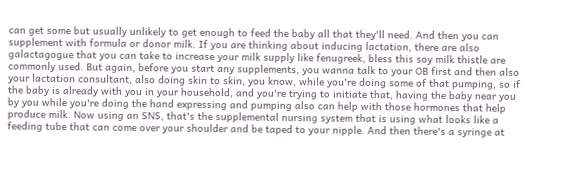can get some but usually unlikely to get enough to feed the baby all that they'll need. And then you can supplement with formula or donor milk. If you are thinking about inducing lactation, there are also galactagogue that you can take to increase your milk supply like fenugreek, bless this soy milk thistle are commonly used. But again, before you start any supplements, you wanna talk to your OB first and then also your lactation consultant, also doing skin to skin, you know, while you're doing some of that pumping, so if the baby is already with you in your household, and you're trying to initiate that, having the baby near you by you while you're doing the hand expressing and pumping also can help with those hormones that help produce milk. Now using an SNS, that's the supplemental nursing system that is using what looks like a feeding tube that can come over your shoulder and be taped to your nipple. And then there's a syringe at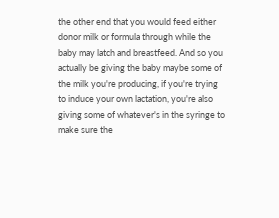the other end that you would feed either donor milk or formula through while the baby may latch and breastfeed. And so you actually be giving the baby maybe some of the milk you're producing, if you're trying to induce your own lactation, you're also giving some of whatever's in the syringe to make sure the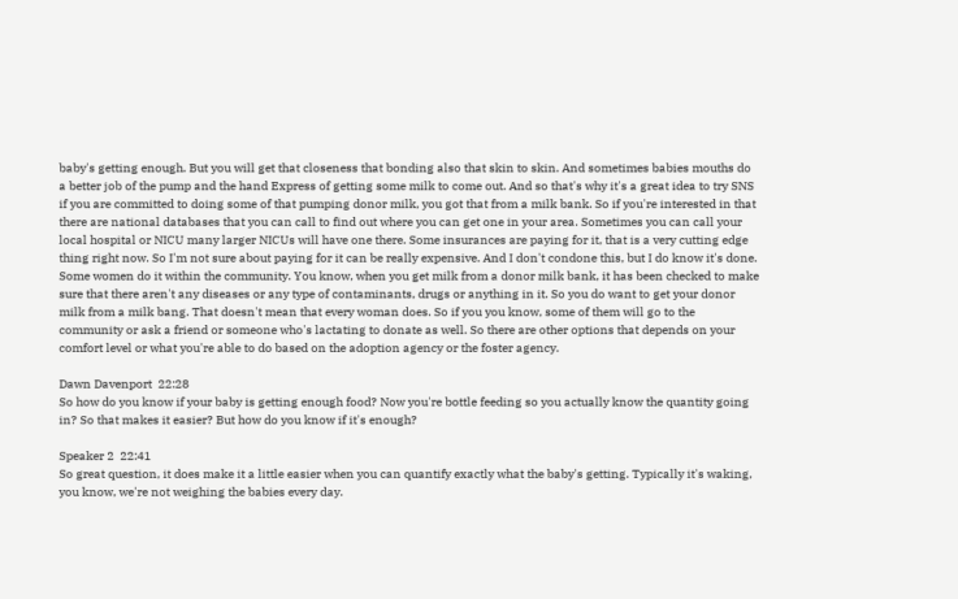baby's getting enough. But you will get that closeness that bonding also that skin to skin. And sometimes babies mouths do a better job of the pump and the hand Express of getting some milk to come out. And so that's why it's a great idea to try SNS if you are committed to doing some of that pumping donor milk, you got that from a milk bank. So if you're interested in that there are national databases that you can call to find out where you can get one in your area. Sometimes you can call your local hospital or NICU many larger NICUs will have one there. Some insurances are paying for it, that is a very cutting edge thing right now. So I'm not sure about paying for it can be really expensive. And I don't condone this, but I do know it's done. Some women do it within the community. You know, when you get milk from a donor milk bank, it has been checked to make sure that there aren't any diseases or any type of contaminants, drugs or anything in it. So you do want to get your donor milk from a milk bang. That doesn't mean that every woman does. So if you you know, some of them will go to the community or ask a friend or someone who's lactating to donate as well. So there are other options that depends on your comfort level or what you're able to do based on the adoption agency or the foster agency.

Dawn Davenport  22:28
So how do you know if your baby is getting enough food? Now you're bottle feeding so you actually know the quantity going in? So that makes it easier? But how do you know if it's enough?

Speaker 2  22:41
So great question, it does make it a little easier when you can quantify exactly what the baby's getting. Typically it's waking, you know, we're not weighing the babies every day.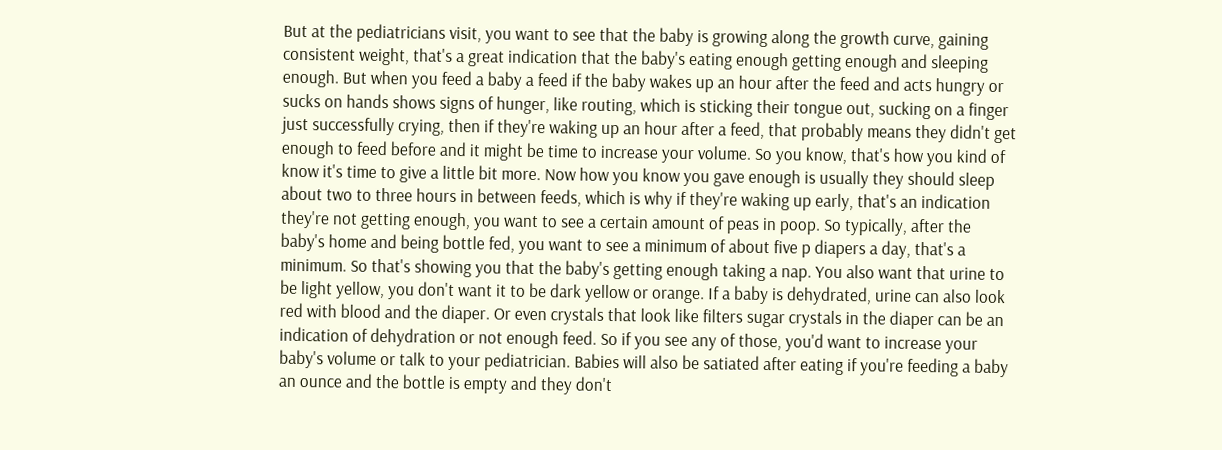But at the pediatricians visit, you want to see that the baby is growing along the growth curve, gaining consistent weight, that's a great indication that the baby's eating enough getting enough and sleeping enough. But when you feed a baby a feed if the baby wakes up an hour after the feed and acts hungry or sucks on hands shows signs of hunger, like routing, which is sticking their tongue out, sucking on a finger just successfully crying, then if they're waking up an hour after a feed, that probably means they didn't get enough to feed before and it might be time to increase your volume. So you know, that's how you kind of know it's time to give a little bit more. Now how you know you gave enough is usually they should sleep about two to three hours in between feeds, which is why if they're waking up early, that's an indication they're not getting enough, you want to see a certain amount of peas in poop. So typically, after the baby's home and being bottle fed, you want to see a minimum of about five p diapers a day, that's a minimum. So that's showing you that the baby's getting enough taking a nap. You also want that urine to be light yellow, you don't want it to be dark yellow or orange. If a baby is dehydrated, urine can also look red with blood and the diaper. Or even crystals that look like filters sugar crystals in the diaper can be an indication of dehydration or not enough feed. So if you see any of those, you'd want to increase your baby's volume or talk to your pediatrician. Babies will also be satiated after eating if you're feeding a baby an ounce and the bottle is empty and they don't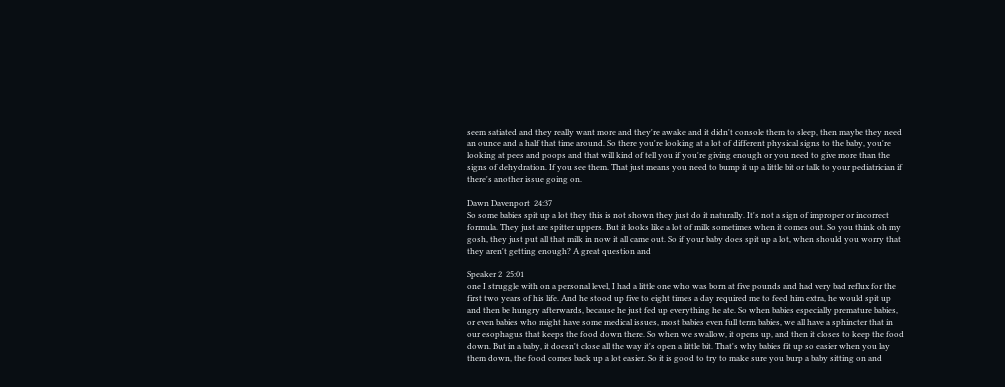seem satiated and they really want more and they're awake and it didn't console them to sleep, then maybe they need an ounce and a half that time around. So there you're looking at a lot of different physical signs to the baby, you're looking at pees and poops and that will kind of tell you if you're giving enough or you need to give more than the signs of dehydration. If you see them. That just means you need to bump it up a little bit or talk to your pediatrician if there's another issue going on.

Dawn Davenport  24:37
So some babies spit up a lot they this is not shown they just do it naturally. It's not a sign of improper or incorrect formula. They just are spitter uppers. But it looks like a lot of milk sometimes when it comes out. So you think oh my gosh, they just put all that milk in now it all came out. So if your baby does spit up a lot, when should you worry that they aren't getting enough? A great question and

Speaker 2  25:01
one I struggle with on a personal level, I had a little one who was born at five pounds and had very bad reflux for the first two years of his life. And he stood up five to eight times a day required me to feed him extra, he would spit up and then be hungry afterwards, because he just fed up everything he ate. So when babies especially premature babies, or even babies who might have some medical issues, most babies even full term babies, we all have a sphincter that in our esophagus that keeps the food down there. So when we swallow, it opens up, and then it closes to keep the food down. But in a baby, it doesn't close all the way it's open a little bit. That's why babies fit up so easier when you lay them down, the food comes back up a lot easier. So it is good to try to make sure you burp a baby sitting on and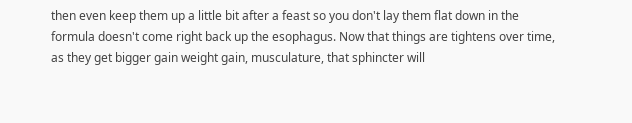then even keep them up a little bit after a feast so you don't lay them flat down in the formula doesn't come right back up the esophagus. Now that things are tightens over time, as they get bigger gain weight gain, musculature, that sphincter will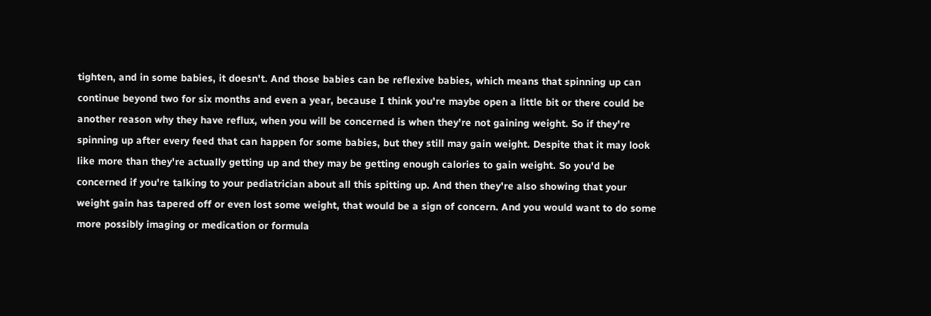tighten, and in some babies, it doesn't. And those babies can be reflexive babies, which means that spinning up can continue beyond two for six months and even a year, because I think you're maybe open a little bit or there could be another reason why they have reflux, when you will be concerned is when they're not gaining weight. So if they're spinning up after every feed that can happen for some babies, but they still may gain weight. Despite that it may look like more than they're actually getting up and they may be getting enough calories to gain weight. So you'd be concerned if you're talking to your pediatrician about all this spitting up. And then they're also showing that your weight gain has tapered off or even lost some weight, that would be a sign of concern. And you would want to do some more possibly imaging or medication or formula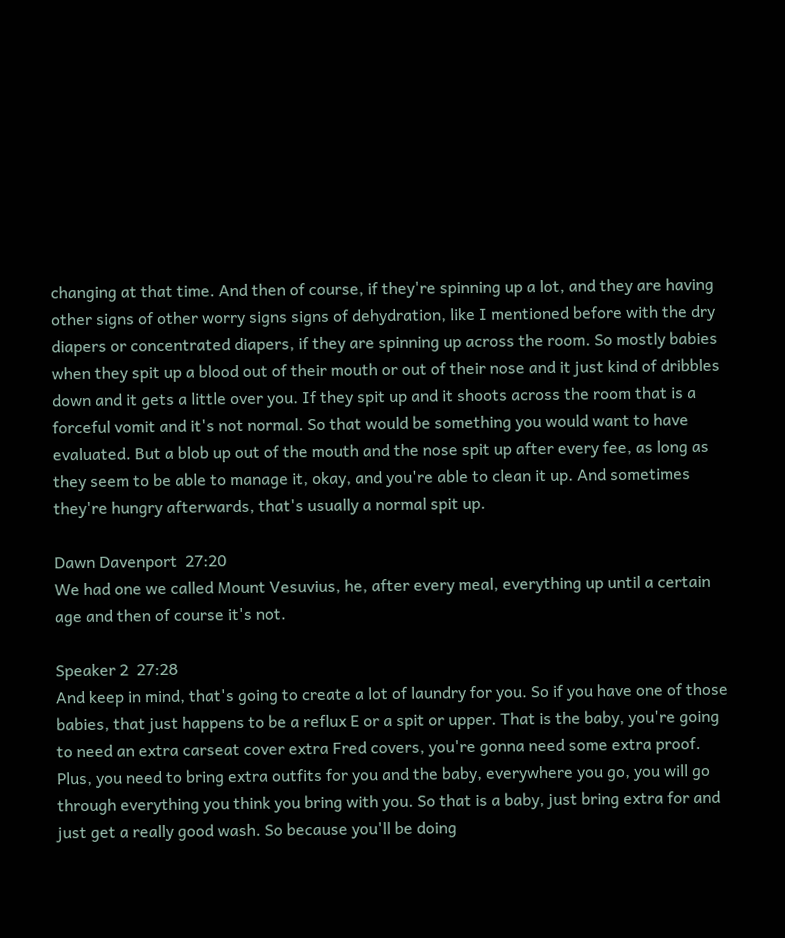changing at that time. And then of course, if they're spinning up a lot, and they are having other signs of other worry signs signs of dehydration, like I mentioned before with the dry diapers or concentrated diapers, if they are spinning up across the room. So mostly babies when they spit up a blood out of their mouth or out of their nose and it just kind of dribbles down and it gets a little over you. If they spit up and it shoots across the room that is a forceful vomit and it's not normal. So that would be something you would want to have evaluated. But a blob up out of the mouth and the nose spit up after every fee, as long as they seem to be able to manage it, okay, and you're able to clean it up. And sometimes they're hungry afterwards, that's usually a normal spit up.

Dawn Davenport  27:20
We had one we called Mount Vesuvius, he, after every meal, everything up until a certain age and then of course it's not.

Speaker 2  27:28
And keep in mind, that's going to create a lot of laundry for you. So if you have one of those babies, that just happens to be a reflux E or a spit or upper. That is the baby, you're going to need an extra carseat cover extra Fred covers, you're gonna need some extra proof. Plus, you need to bring extra outfits for you and the baby, everywhere you go, you will go through everything you think you bring with you. So that is a baby, just bring extra for and just get a really good wash. So because you'll be doing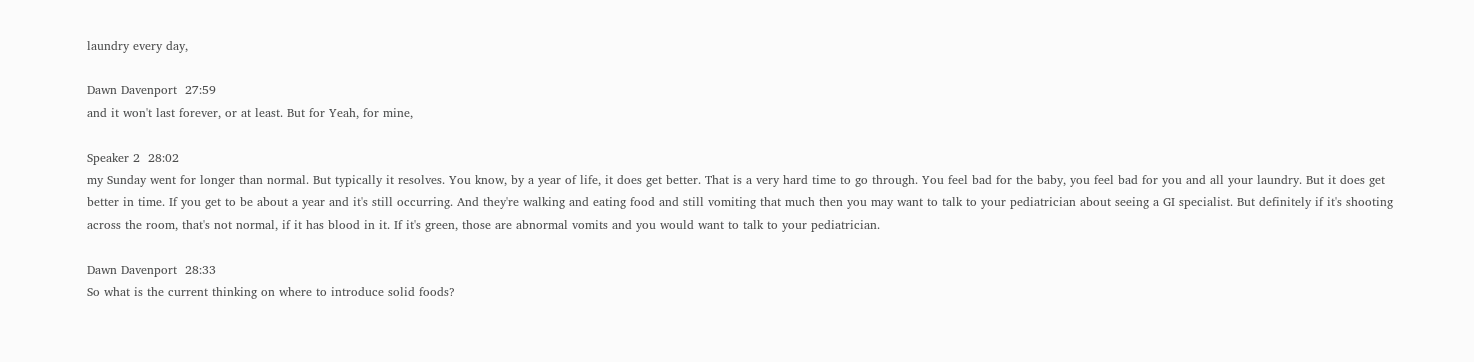laundry every day,

Dawn Davenport  27:59
and it won't last forever, or at least. But for Yeah, for mine,

Speaker 2  28:02
my Sunday went for longer than normal. But typically it resolves. You know, by a year of life, it does get better. That is a very hard time to go through. You feel bad for the baby, you feel bad for you and all your laundry. But it does get better in time. If you get to be about a year and it's still occurring. And they're walking and eating food and still vomiting that much then you may want to talk to your pediatrician about seeing a GI specialist. But definitely if it's shooting across the room, that's not normal, if it has blood in it. If it's green, those are abnormal vomits and you would want to talk to your pediatrician.

Dawn Davenport  28:33
So what is the current thinking on where to introduce solid foods?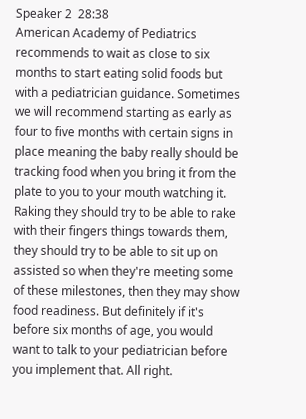Speaker 2  28:38
American Academy of Pediatrics recommends to wait as close to six months to start eating solid foods but with a pediatrician guidance. Sometimes we will recommend starting as early as four to five months with certain signs in place meaning the baby really should be tracking food when you bring it from the plate to you to your mouth watching it. Raking they should try to be able to rake with their fingers things towards them, they should try to be able to sit up on assisted so when they're meeting some of these milestones, then they may show food readiness. But definitely if it's before six months of age, you would want to talk to your pediatrician before you implement that. All right.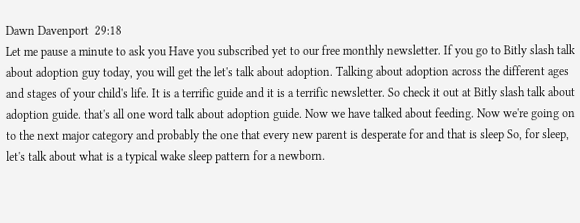Dawn Davenport  29:18
Let me pause a minute to ask you Have you subscribed yet to our free monthly newsletter. If you go to Bitly slash talk about adoption guy today, you will get the let's talk about adoption. Talking about adoption across the different ages and stages of your child's life. It is a terrific guide and it is a terrific newsletter. So check it out at Bitly slash talk about adoption guide. that's all one word talk about adoption guide. Now we have talked about feeding. Now we're going on to the next major category and probably the one that every new parent is desperate for and that is sleep So, for sleep, let's talk about what is a typical wake sleep pattern for a newborn.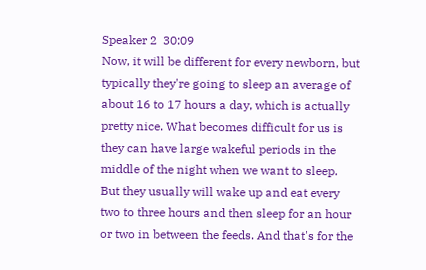Speaker 2  30:09
Now, it will be different for every newborn, but typically they're going to sleep an average of about 16 to 17 hours a day, which is actually pretty nice. What becomes difficult for us is they can have large wakeful periods in the middle of the night when we want to sleep. But they usually will wake up and eat every two to three hours and then sleep for an hour or two in between the feeds. And that's for the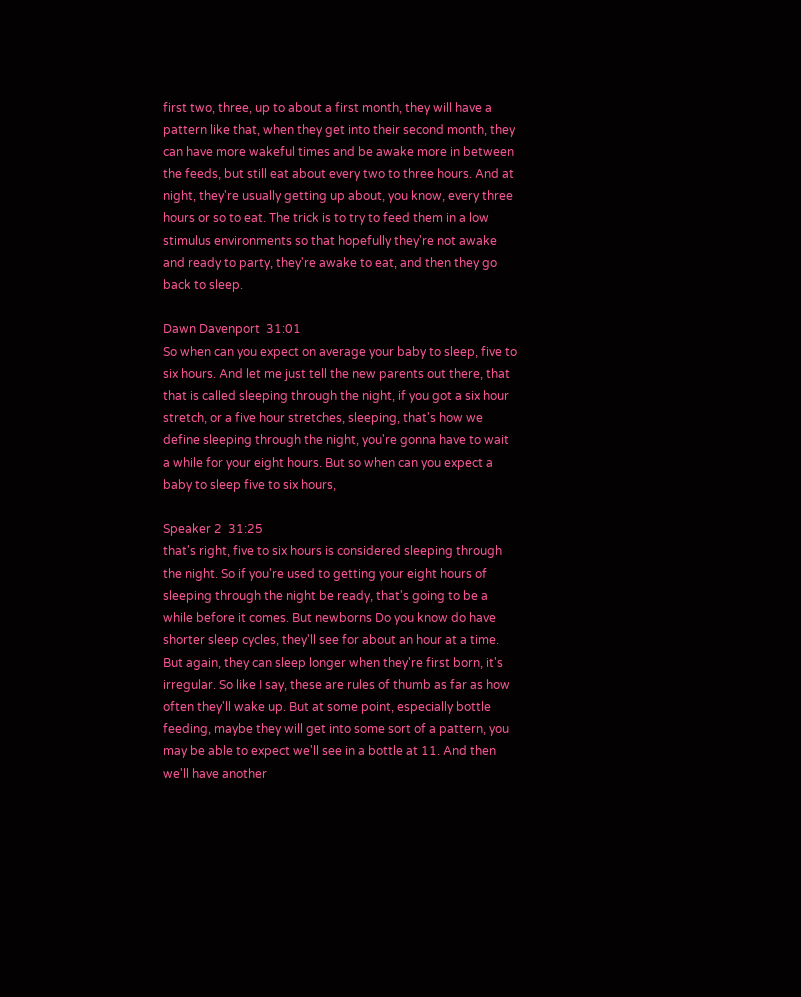first two, three, up to about a first month, they will have a pattern like that, when they get into their second month, they can have more wakeful times and be awake more in between the feeds, but still eat about every two to three hours. And at night, they're usually getting up about, you know, every three hours or so to eat. The trick is to try to feed them in a low stimulus environments so that hopefully they're not awake and ready to party, they're awake to eat, and then they go back to sleep.

Dawn Davenport  31:01
So when can you expect on average your baby to sleep, five to six hours. And let me just tell the new parents out there, that that is called sleeping through the night, if you got a six hour stretch, or a five hour stretches, sleeping, that's how we define sleeping through the night, you're gonna have to wait a while for your eight hours. But so when can you expect a baby to sleep five to six hours,

Speaker 2  31:25
that's right, five to six hours is considered sleeping through the night. So if you're used to getting your eight hours of sleeping through the night be ready, that's going to be a while before it comes. But newborns Do you know do have shorter sleep cycles, they'll see for about an hour at a time. But again, they can sleep longer when they're first born, it's irregular. So like I say, these are rules of thumb as far as how often they'll wake up. But at some point, especially bottle feeding, maybe they will get into some sort of a pattern, you may be able to expect we'll see in a bottle at 11. And then we'll have another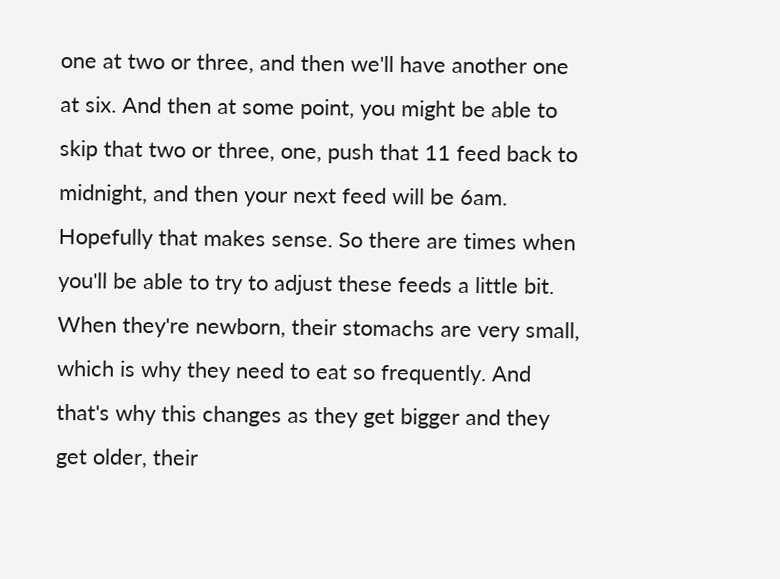one at two or three, and then we'll have another one at six. And then at some point, you might be able to skip that two or three, one, push that 11 feed back to midnight, and then your next feed will be 6am. Hopefully that makes sense. So there are times when you'll be able to try to adjust these feeds a little bit. When they're newborn, their stomachs are very small, which is why they need to eat so frequently. And that's why this changes as they get bigger and they get older, their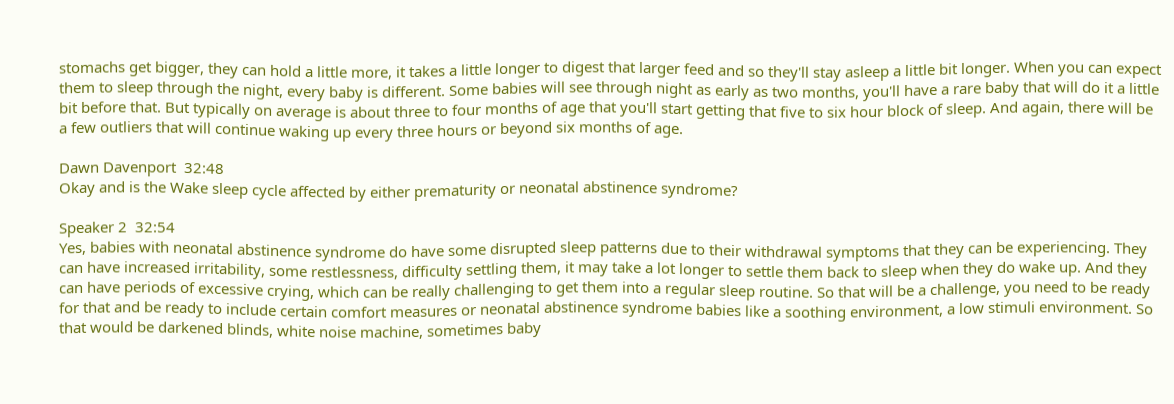stomachs get bigger, they can hold a little more, it takes a little longer to digest that larger feed and so they'll stay asleep a little bit longer. When you can expect them to sleep through the night, every baby is different. Some babies will see through night as early as two months, you'll have a rare baby that will do it a little bit before that. But typically on average is about three to four months of age that you'll start getting that five to six hour block of sleep. And again, there will be a few outliers that will continue waking up every three hours or beyond six months of age.

Dawn Davenport  32:48
Okay and is the Wake sleep cycle affected by either prematurity or neonatal abstinence syndrome?

Speaker 2  32:54
Yes, babies with neonatal abstinence syndrome do have some disrupted sleep patterns due to their withdrawal symptoms that they can be experiencing. They can have increased irritability, some restlessness, difficulty settling them, it may take a lot longer to settle them back to sleep when they do wake up. And they can have periods of excessive crying, which can be really challenging to get them into a regular sleep routine. So that will be a challenge, you need to be ready for that and be ready to include certain comfort measures or neonatal abstinence syndrome babies like a soothing environment, a low stimuli environment. So that would be darkened blinds, white noise machine, sometimes baby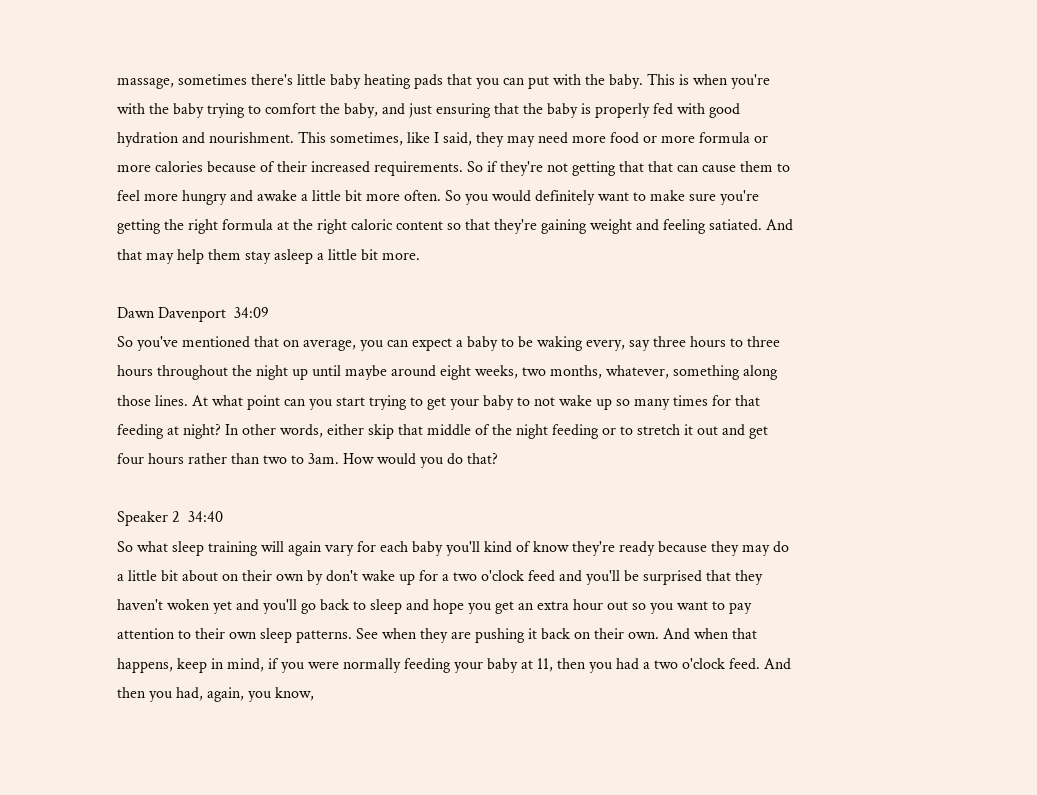massage, sometimes there's little baby heating pads that you can put with the baby. This is when you're with the baby trying to comfort the baby, and just ensuring that the baby is properly fed with good hydration and nourishment. This sometimes, like I said, they may need more food or more formula or more calories because of their increased requirements. So if they're not getting that that can cause them to feel more hungry and awake a little bit more often. So you would definitely want to make sure you're getting the right formula at the right caloric content so that they're gaining weight and feeling satiated. And that may help them stay asleep a little bit more.

Dawn Davenport  34:09
So you've mentioned that on average, you can expect a baby to be waking every, say three hours to three hours throughout the night up until maybe around eight weeks, two months, whatever, something along those lines. At what point can you start trying to get your baby to not wake up so many times for that feeding at night? In other words, either skip that middle of the night feeding or to stretch it out and get four hours rather than two to 3am. How would you do that?

Speaker 2  34:40
So what sleep training will again vary for each baby you'll kind of know they're ready because they may do a little bit about on their own by don't wake up for a two o'clock feed and you'll be surprised that they haven't woken yet and you'll go back to sleep and hope you get an extra hour out so you want to pay attention to their own sleep patterns. See when they are pushing it back on their own. And when that happens, keep in mind, if you were normally feeding your baby at 11, then you had a two o'clock feed. And then you had, again, you know,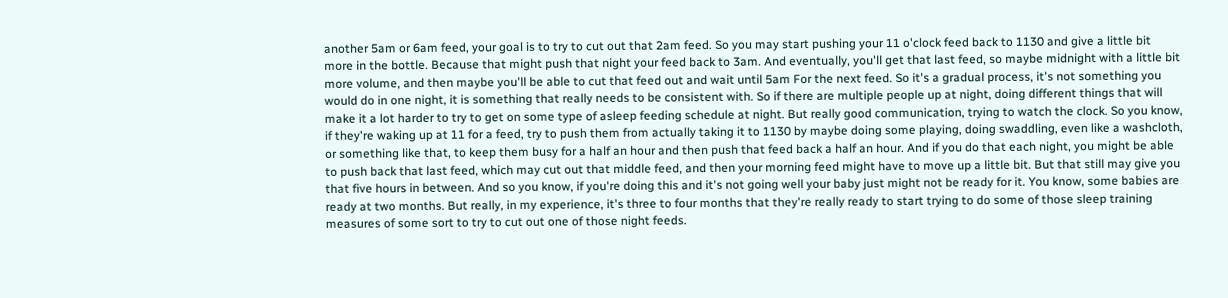another 5am or 6am feed, your goal is to try to cut out that 2am feed. So you may start pushing your 11 o'clock feed back to 1130 and give a little bit more in the bottle. Because that might push that night your feed back to 3am. And eventually, you'll get that last feed, so maybe midnight with a little bit more volume, and then maybe you'll be able to cut that feed out and wait until 5am For the next feed. So it's a gradual process, it's not something you would do in one night, it is something that really needs to be consistent with. So if there are multiple people up at night, doing different things that will make it a lot harder to try to get on some type of asleep feeding schedule at night. But really good communication, trying to watch the clock. So you know, if they're waking up at 11 for a feed, try to push them from actually taking it to 1130 by maybe doing some playing, doing swaddling, even like a washcloth, or something like that, to keep them busy for a half an hour and then push that feed back a half an hour. And if you do that each night, you might be able to push back that last feed, which may cut out that middle feed, and then your morning feed might have to move up a little bit. But that still may give you that five hours in between. And so you know, if you're doing this and it's not going well your baby just might not be ready for it. You know, some babies are ready at two months. But really, in my experience, it's three to four months that they're really ready to start trying to do some of those sleep training measures of some sort to try to cut out one of those night feeds.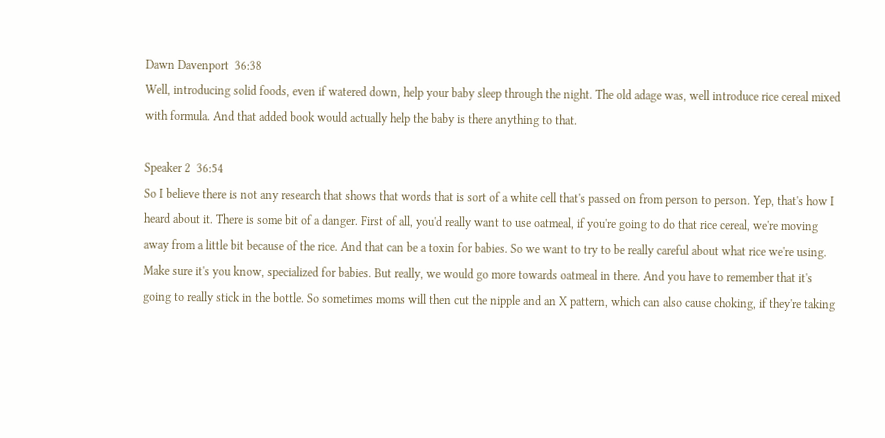Dawn Davenport  36:38
Well, introducing solid foods, even if watered down, help your baby sleep through the night. The old adage was, well introduce rice cereal mixed with formula. And that added book would actually help the baby is there anything to that.

Speaker 2  36:54
So I believe there is not any research that shows that words that is sort of a white cell that's passed on from person to person. Yep, that's how I heard about it. There is some bit of a danger. First of all, you'd really want to use oatmeal, if you're going to do that rice cereal, we're moving away from a little bit because of the rice. And that can be a toxin for babies. So we want to try to be really careful about what rice we're using. Make sure it's you know, specialized for babies. But really, we would go more towards oatmeal in there. And you have to remember that it's going to really stick in the bottle. So sometimes moms will then cut the nipple and an X pattern, which can also cause choking, if they're taking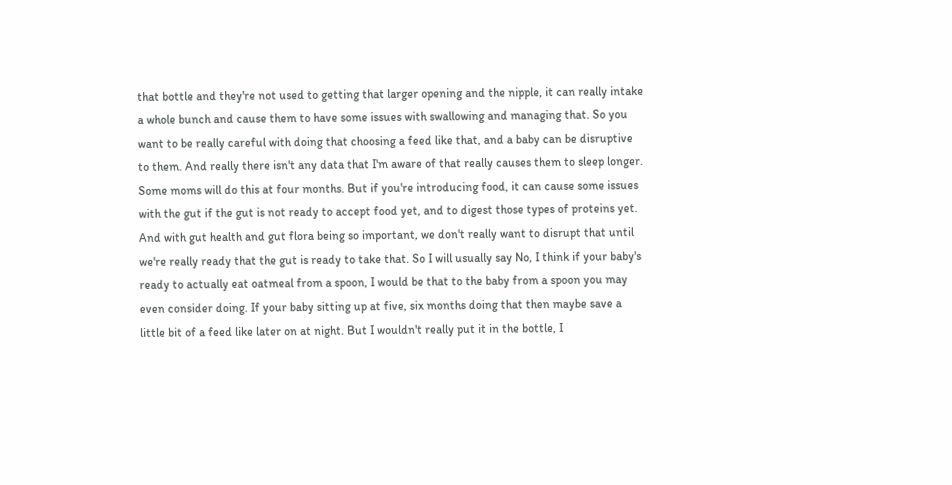that bottle and they're not used to getting that larger opening and the nipple, it can really intake a whole bunch and cause them to have some issues with swallowing and managing that. So you want to be really careful with doing that choosing a feed like that, and a baby can be disruptive to them. And really there isn't any data that I'm aware of that really causes them to sleep longer. Some moms will do this at four months. But if you're introducing food, it can cause some issues with the gut if the gut is not ready to accept food yet, and to digest those types of proteins yet. And with gut health and gut flora being so important, we don't really want to disrupt that until we're really ready that the gut is ready to take that. So I will usually say No, I think if your baby's ready to actually eat oatmeal from a spoon, I would be that to the baby from a spoon you may even consider doing. If your baby sitting up at five, six months doing that then maybe save a little bit of a feed like later on at night. But I wouldn't really put it in the bottle, I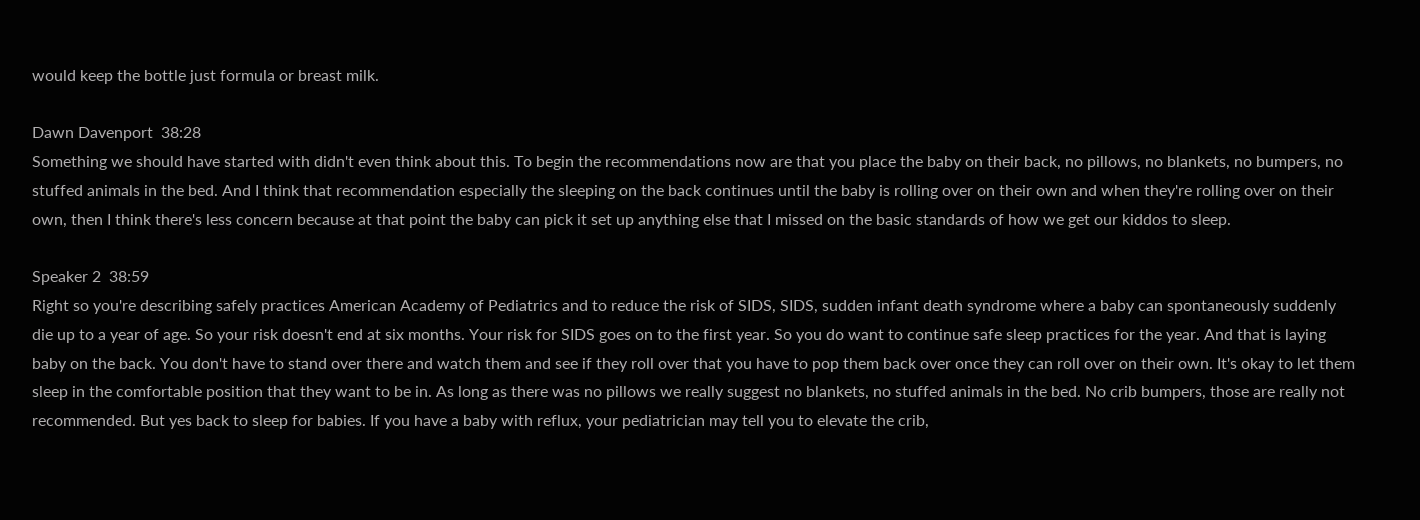would keep the bottle just formula or breast milk.

Dawn Davenport  38:28
Something we should have started with didn't even think about this. To begin the recommendations now are that you place the baby on their back, no pillows, no blankets, no bumpers, no stuffed animals in the bed. And I think that recommendation especially the sleeping on the back continues until the baby is rolling over on their own and when they're rolling over on their own, then I think there's less concern because at that point the baby can pick it set up anything else that I missed on the basic standards of how we get our kiddos to sleep.

Speaker 2  38:59
Right so you're describing safely practices American Academy of Pediatrics and to reduce the risk of SIDS, SIDS, sudden infant death syndrome where a baby can spontaneously suddenly die up to a year of age. So your risk doesn't end at six months. Your risk for SIDS goes on to the first year. So you do want to continue safe sleep practices for the year. And that is laying baby on the back. You don't have to stand over there and watch them and see if they roll over that you have to pop them back over once they can roll over on their own. It's okay to let them sleep in the comfortable position that they want to be in. As long as there was no pillows we really suggest no blankets, no stuffed animals in the bed. No crib bumpers, those are really not recommended. But yes back to sleep for babies. If you have a baby with reflux, your pediatrician may tell you to elevate the crib,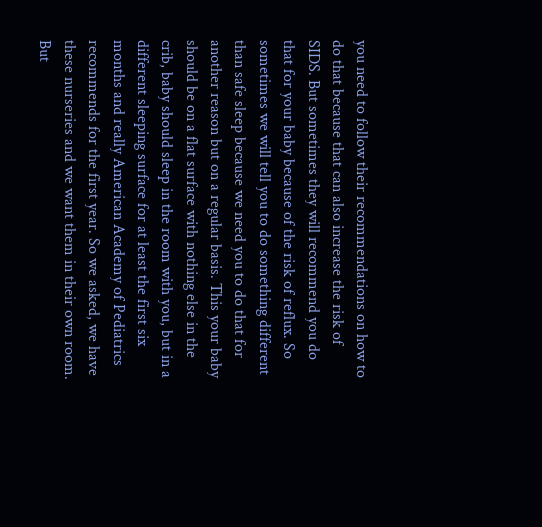you need to follow their recommendations on how to do that because that can also increase the risk of SIDS. But sometimes they will recommend you do that for your baby because of the risk of reflux. So sometimes we will tell you to do something different than safe sleep because we need you to do that for another reason but on a regular basis. This your baby should be on a flat surface with nothing else in the crib, baby should sleep in the room with you, but in a different sleeping surface for at least the first six months and really American Academy of Pediatrics recommends for the first year. So we asked, we have these nurseries and we want them in their own room. But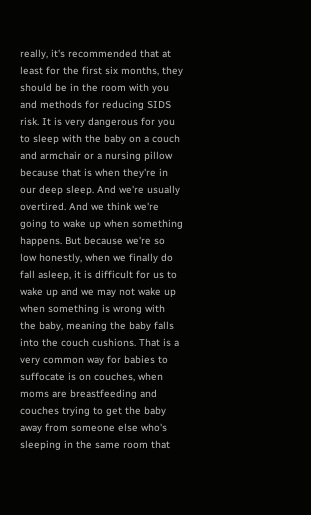really, it's recommended that at least for the first six months, they should be in the room with you and methods for reducing SIDS risk. It is very dangerous for you to sleep with the baby on a couch and armchair or a nursing pillow because that is when they're in our deep sleep. And we're usually overtired. And we think we're going to wake up when something happens. But because we're so low honestly, when we finally do fall asleep, it is difficult for us to wake up and we may not wake up when something is wrong with the baby, meaning the baby falls into the couch cushions. That is a very common way for babies to suffocate is on couches, when moms are breastfeeding and couches trying to get the baby away from someone else who's sleeping in the same room that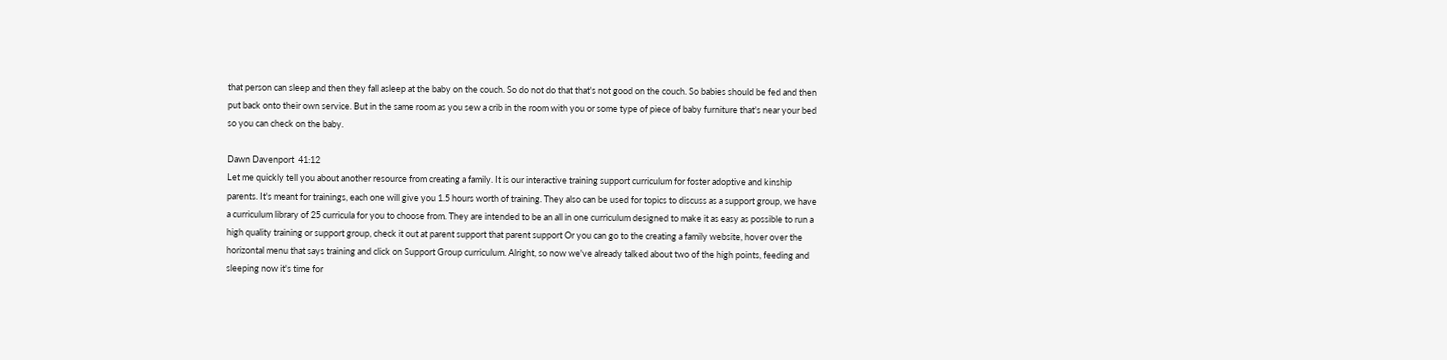that person can sleep and then they fall asleep at the baby on the couch. So do not do that that's not good on the couch. So babies should be fed and then put back onto their own service. But in the same room as you sew a crib in the room with you or some type of piece of baby furniture that's near your bed so you can check on the baby.

Dawn Davenport  41:12
Let me quickly tell you about another resource from creating a family. It is our interactive training support curriculum for foster adoptive and kinship parents. It's meant for trainings, each one will give you 1.5 hours worth of training. They also can be used for topics to discuss as a support group, we have a curriculum library of 25 curricula for you to choose from. They are intended to be an all in one curriculum designed to make it as easy as possible to run a high quality training or support group, check it out at parent support that parent support Or you can go to the creating a family website, hover over the horizontal menu that says training and click on Support Group curriculum. Alright, so now we've already talked about two of the high points, feeding and sleeping now it's time for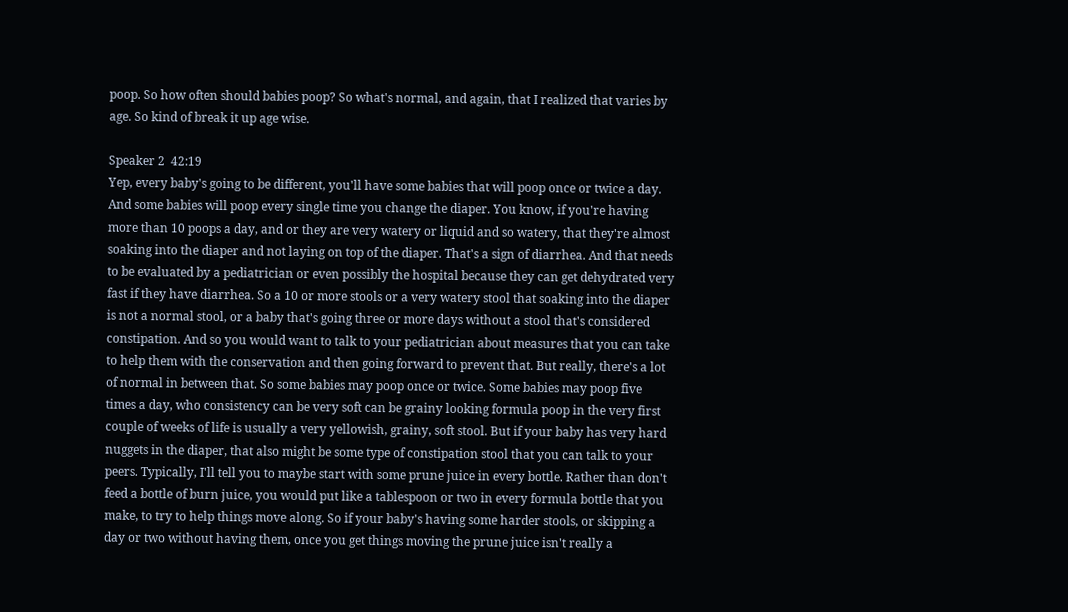poop. So how often should babies poop? So what's normal, and again, that I realized that varies by age. So kind of break it up age wise.

Speaker 2  42:19
Yep, every baby's going to be different, you'll have some babies that will poop once or twice a day. And some babies will poop every single time you change the diaper. You know, if you're having more than 10 poops a day, and or they are very watery or liquid and so watery, that they're almost soaking into the diaper and not laying on top of the diaper. That's a sign of diarrhea. And that needs to be evaluated by a pediatrician or even possibly the hospital because they can get dehydrated very fast if they have diarrhea. So a 10 or more stools or a very watery stool that soaking into the diaper is not a normal stool, or a baby that's going three or more days without a stool that's considered constipation. And so you would want to talk to your pediatrician about measures that you can take to help them with the conservation and then going forward to prevent that. But really, there's a lot of normal in between that. So some babies may poop once or twice. Some babies may poop five times a day, who consistency can be very soft can be grainy looking formula poop in the very first couple of weeks of life is usually a very yellowish, grainy, soft stool. But if your baby has very hard nuggets in the diaper, that also might be some type of constipation stool that you can talk to your peers. Typically, I'll tell you to maybe start with some prune juice in every bottle. Rather than don't feed a bottle of burn juice, you would put like a tablespoon or two in every formula bottle that you make, to try to help things move along. So if your baby's having some harder stools, or skipping a day or two without having them, once you get things moving the prune juice isn't really a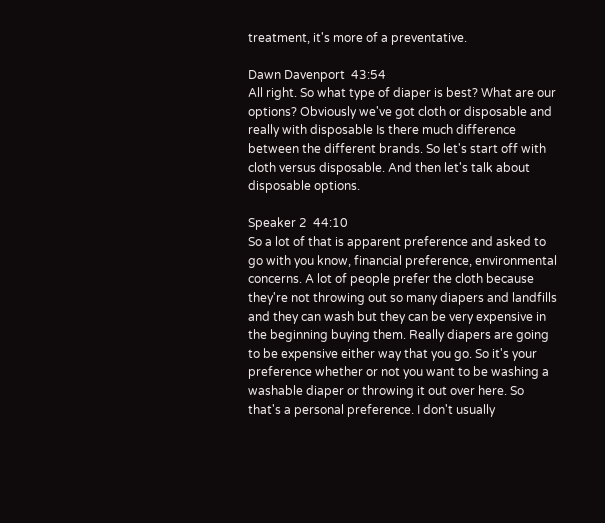treatment, it's more of a preventative.

Dawn Davenport  43:54
All right. So what type of diaper is best? What are our options? Obviously we've got cloth or disposable and really with disposable Is there much difference between the different brands. So let's start off with cloth versus disposable. And then let's talk about disposable options.

Speaker 2  44:10
So a lot of that is apparent preference and asked to go with you know, financial preference, environmental concerns. A lot of people prefer the cloth because they're not throwing out so many diapers and landfills and they can wash but they can be very expensive in the beginning buying them. Really diapers are going to be expensive either way that you go. So it's your preference whether or not you want to be washing a washable diaper or throwing it out over here. So that's a personal preference. I don't usually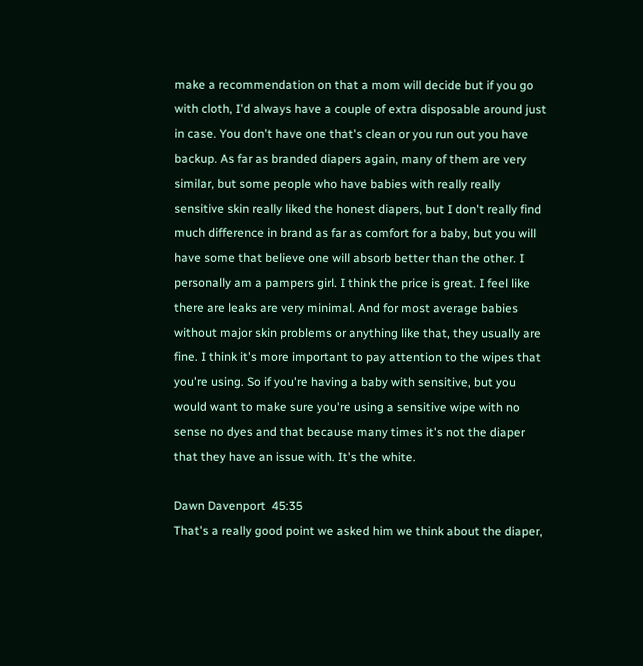make a recommendation on that a mom will decide but if you go with cloth, I'd always have a couple of extra disposable around just in case. You don't have one that's clean or you run out you have backup. As far as branded diapers again, many of them are very similar, but some people who have babies with really really sensitive skin really liked the honest diapers, but I don't really find much difference in brand as far as comfort for a baby, but you will have some that believe one will absorb better than the other. I personally am a pampers girl. I think the price is great. I feel like there are leaks are very minimal. And for most average babies without major skin problems or anything like that, they usually are fine. I think it's more important to pay attention to the wipes that you're using. So if you're having a baby with sensitive, but you would want to make sure you're using a sensitive wipe with no sense no dyes and that because many times it's not the diaper that they have an issue with. It's the white.

Dawn Davenport  45:35
That's a really good point we asked him we think about the diaper,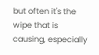but often it's the wipe that is causing, especially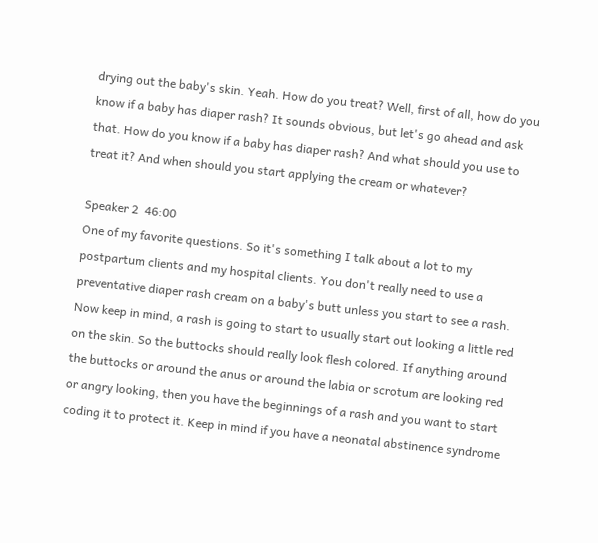drying out the baby's skin. Yeah. How do you treat? Well, first of all, how do you know if a baby has diaper rash? It sounds obvious, but let's go ahead and ask that. How do you know if a baby has diaper rash? And what should you use to treat it? And when should you start applying the cream or whatever?

Speaker 2  46:00
One of my favorite questions. So it's something I talk about a lot to my postpartum clients and my hospital clients. You don't really need to use a preventative diaper rash cream on a baby's butt unless you start to see a rash. Now keep in mind, a rash is going to start to usually start out looking a little red on the skin. So the buttocks should really look flesh colored. If anything around the buttocks or around the anus or around the labia or scrotum are looking red or angry looking, then you have the beginnings of a rash and you want to start coding it to protect it. Keep in mind if you have a neonatal abstinence syndrome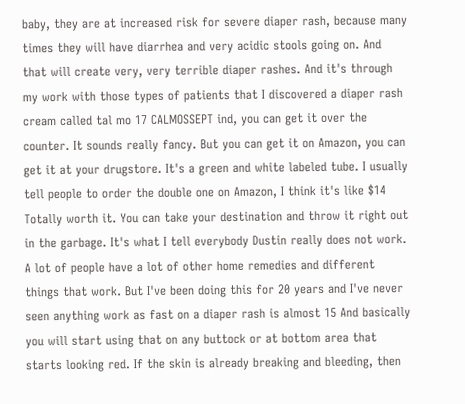baby, they are at increased risk for severe diaper rash, because many times they will have diarrhea and very acidic stools going on. And that will create very, very terrible diaper rashes. And it's through my work with those types of patients that I discovered a diaper rash cream called tal mo 17 CALMOSSEPT ind, you can get it over the counter. It sounds really fancy. But you can get it on Amazon, you can get it at your drugstore. It's a green and white labeled tube. I usually tell people to order the double one on Amazon, I think it's like $14 Totally worth it. You can take your destination and throw it right out in the garbage. It's what I tell everybody Dustin really does not work. A lot of people have a lot of other home remedies and different things that work. But I've been doing this for 20 years and I've never seen anything work as fast on a diaper rash is almost 15 And basically you will start using that on any buttock or at bottom area that starts looking red. If the skin is already breaking and bleeding, then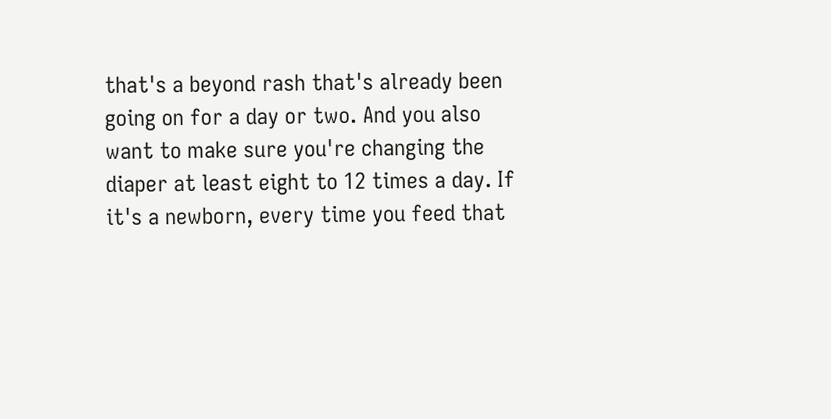that's a beyond rash that's already been going on for a day or two. And you also want to make sure you're changing the diaper at least eight to 12 times a day. If it's a newborn, every time you feed that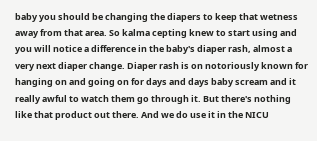baby you should be changing the diapers to keep that wetness away from that area. So kalma cepting knew to start using and you will notice a difference in the baby's diaper rash, almost a very next diaper change. Diaper rash is on notoriously known for hanging on and going on for days and days baby scream and it really awful to watch them go through it. But there's nothing like that product out there. And we do use it in the NICU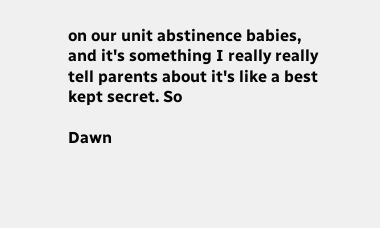on our unit abstinence babies, and it's something I really really tell parents about it's like a best kept secret. So

Dawn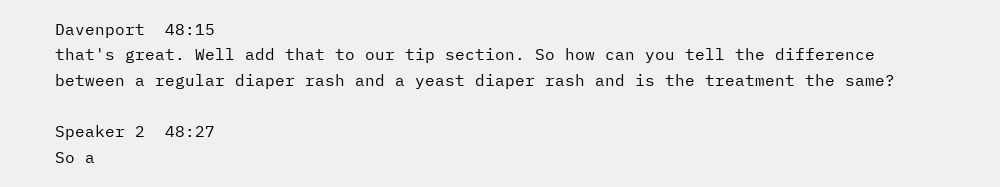Davenport  48:15
that's great. Well add that to our tip section. So how can you tell the difference between a regular diaper rash and a yeast diaper rash and is the treatment the same?

Speaker 2  48:27
So a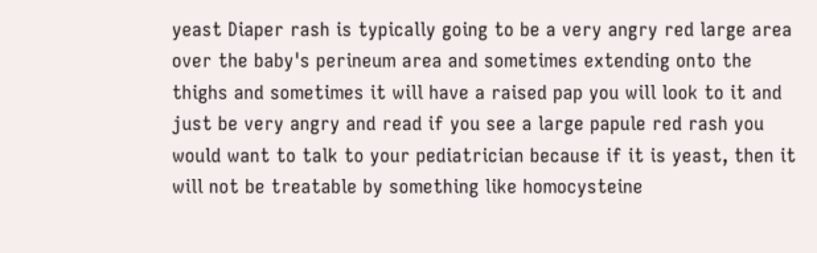yeast Diaper rash is typically going to be a very angry red large area over the baby's perineum area and sometimes extending onto the thighs and sometimes it will have a raised pap you will look to it and just be very angry and read if you see a large papule red rash you would want to talk to your pediatrician because if it is yeast, then it will not be treatable by something like homocysteine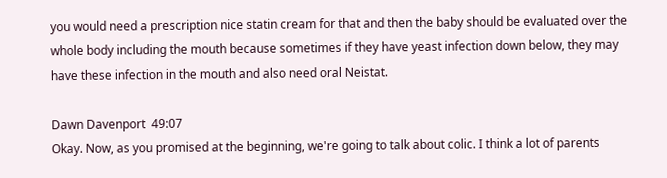you would need a prescription nice statin cream for that and then the baby should be evaluated over the whole body including the mouth because sometimes if they have yeast infection down below, they may have these infection in the mouth and also need oral Neistat.

Dawn Davenport  49:07
Okay. Now, as you promised at the beginning, we're going to talk about colic. I think a lot of parents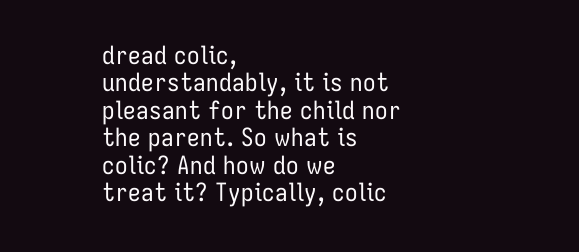dread colic, understandably, it is not pleasant for the child nor the parent. So what is colic? And how do we treat it? Typically, colic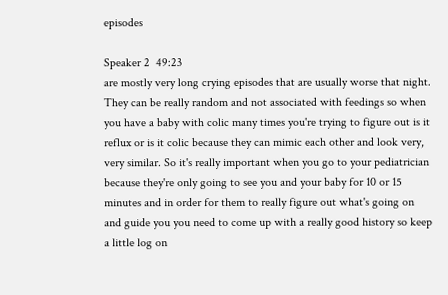episodes

Speaker 2  49:23
are mostly very long crying episodes that are usually worse that night. They can be really random and not associated with feedings so when you have a baby with colic many times you're trying to figure out is it reflux or is it colic because they can mimic each other and look very, very similar. So it's really important when you go to your pediatrician because they're only going to see you and your baby for 10 or 15 minutes and in order for them to really figure out what's going on and guide you you need to come up with a really good history so keep a little log on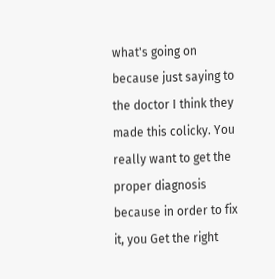what's going on because just saying to the doctor I think they made this colicky. You really want to get the proper diagnosis because in order to fix it, you Get the right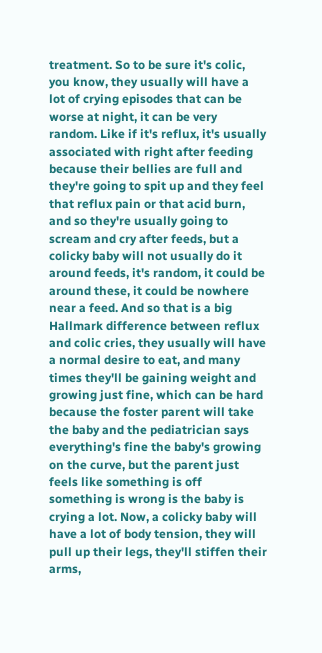treatment. So to be sure it's colic, you know, they usually will have a lot of crying episodes that can be worse at night, it can be very random. Like if it's reflux, it's usually associated with right after feeding because their bellies are full and they're going to spit up and they feel that reflux pain or that acid burn, and so they're usually going to scream and cry after feeds, but a colicky baby will not usually do it around feeds, it's random, it could be around these, it could be nowhere near a feed. And so that is a big Hallmark difference between reflux and colic cries, they usually will have a normal desire to eat, and many times they'll be gaining weight and growing just fine, which can be hard because the foster parent will take the baby and the pediatrician says everything's fine the baby's growing on the curve, but the parent just feels like something is off something is wrong is the baby is crying a lot. Now, a colicky baby will have a lot of body tension, they will pull up their legs, they'll stiffen their arms,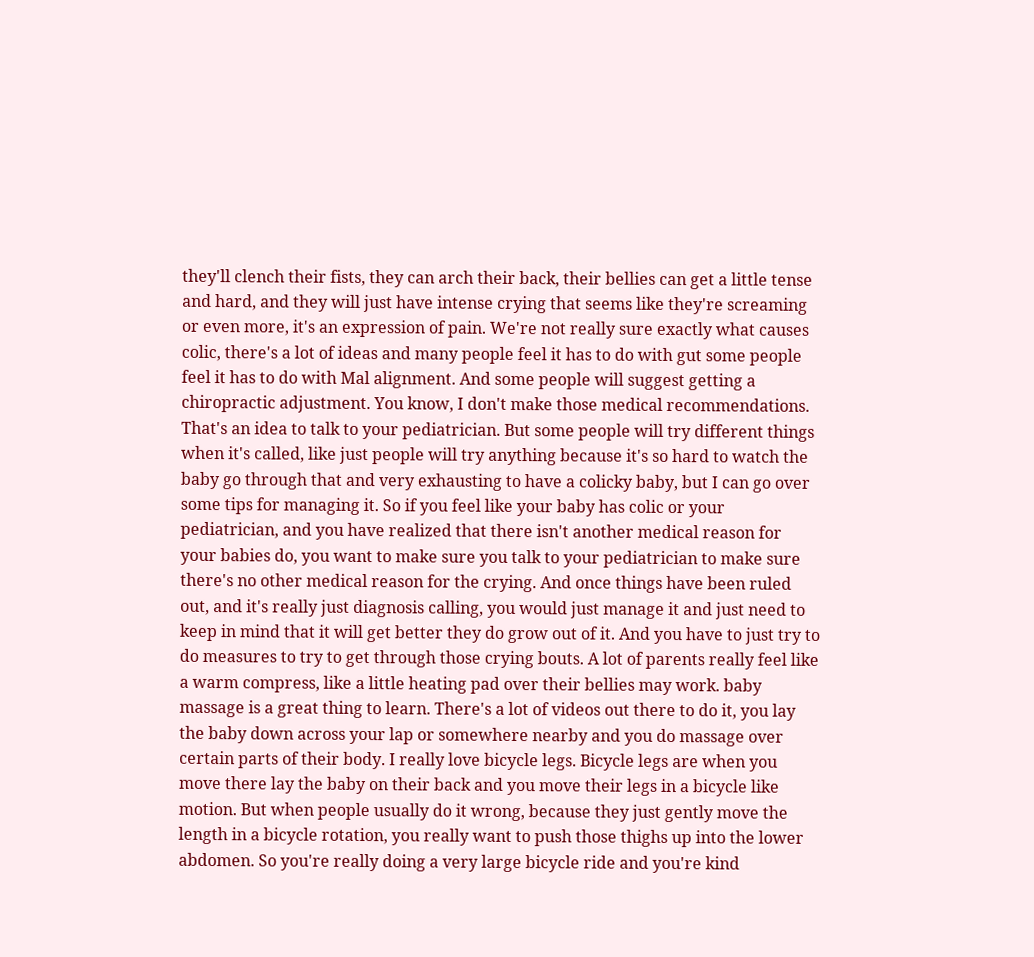they'll clench their fists, they can arch their back, their bellies can get a little tense and hard, and they will just have intense crying that seems like they're screaming or even more, it's an expression of pain. We're not really sure exactly what causes colic, there's a lot of ideas and many people feel it has to do with gut some people feel it has to do with Mal alignment. And some people will suggest getting a chiropractic adjustment. You know, I don't make those medical recommendations. That's an idea to talk to your pediatrician. But some people will try different things when it's called, like just people will try anything because it's so hard to watch the baby go through that and very exhausting to have a colicky baby, but I can go over some tips for managing it. So if you feel like your baby has colic or your pediatrician, and you have realized that there isn't another medical reason for your babies do, you want to make sure you talk to your pediatrician to make sure there's no other medical reason for the crying. And once things have been ruled out, and it's really just diagnosis calling, you would just manage it and just need to keep in mind that it will get better they do grow out of it. And you have to just try to do measures to try to get through those crying bouts. A lot of parents really feel like a warm compress, like a little heating pad over their bellies may work. baby massage is a great thing to learn. There's a lot of videos out there to do it, you lay the baby down across your lap or somewhere nearby and you do massage over certain parts of their body. I really love bicycle legs. Bicycle legs are when you move there lay the baby on their back and you move their legs in a bicycle like motion. But when people usually do it wrong, because they just gently move the length in a bicycle rotation, you really want to push those thighs up into the lower abdomen. So you're really doing a very large bicycle ride and you're kind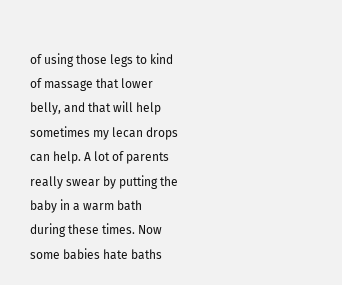of using those legs to kind of massage that lower belly, and that will help sometimes my lecan drops can help. A lot of parents really swear by putting the baby in a warm bath during these times. Now some babies hate baths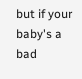but if your baby's a bad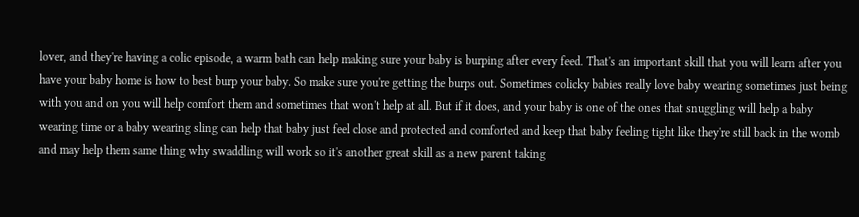lover, and they're having a colic episode, a warm bath can help making sure your baby is burping after every feed. That's an important skill that you will learn after you have your baby home is how to best burp your baby. So make sure you're getting the burps out. Sometimes colicky babies really love baby wearing sometimes just being with you and on you will help comfort them and sometimes that won't help at all. But if it does, and your baby is one of the ones that snuggling will help a baby wearing time or a baby wearing sling can help that baby just feel close and protected and comforted and keep that baby feeling tight like they're still back in the womb and may help them same thing why swaddling will work so it's another great skill as a new parent taking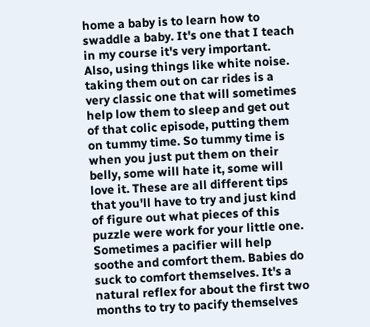home a baby is to learn how to swaddle a baby. It's one that I teach in my course it's very important. Also, using things like white noise. taking them out on car rides is a very classic one that will sometimes help low them to sleep and get out of that colic episode, putting them on tummy time. So tummy time is when you just put them on their belly, some will hate it, some will love it. These are all different tips that you'll have to try and just kind of figure out what pieces of this puzzle were work for your little one. Sometimes a pacifier will help soothe and comfort them. Babies do suck to comfort themselves. It's a natural reflex for about the first two months to try to pacify themselves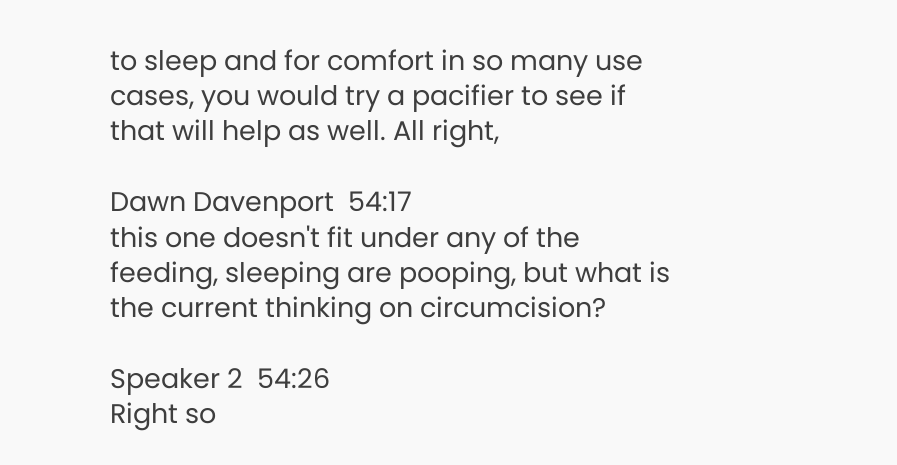to sleep and for comfort in so many use cases, you would try a pacifier to see if that will help as well. All right,

Dawn Davenport  54:17
this one doesn't fit under any of the feeding, sleeping are pooping, but what is the current thinking on circumcision?

Speaker 2  54:26
Right so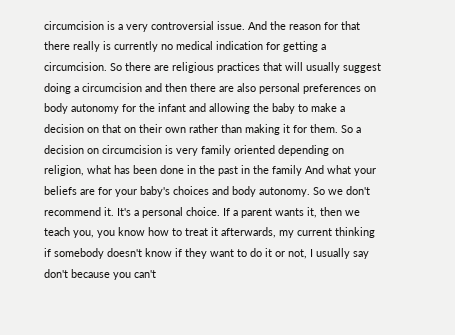circumcision is a very controversial issue. And the reason for that there really is currently no medical indication for getting a circumcision. So there are religious practices that will usually suggest doing a circumcision and then there are also personal preferences on body autonomy for the infant and allowing the baby to make a decision on that on their own rather than making it for them. So a decision on circumcision is very family oriented depending on religion, what has been done in the past in the family And what your beliefs are for your baby's choices and body autonomy. So we don't recommend it. It's a personal choice. If a parent wants it, then we teach you, you know how to treat it afterwards, my current thinking if somebody doesn't know if they want to do it or not, I usually say don't because you can't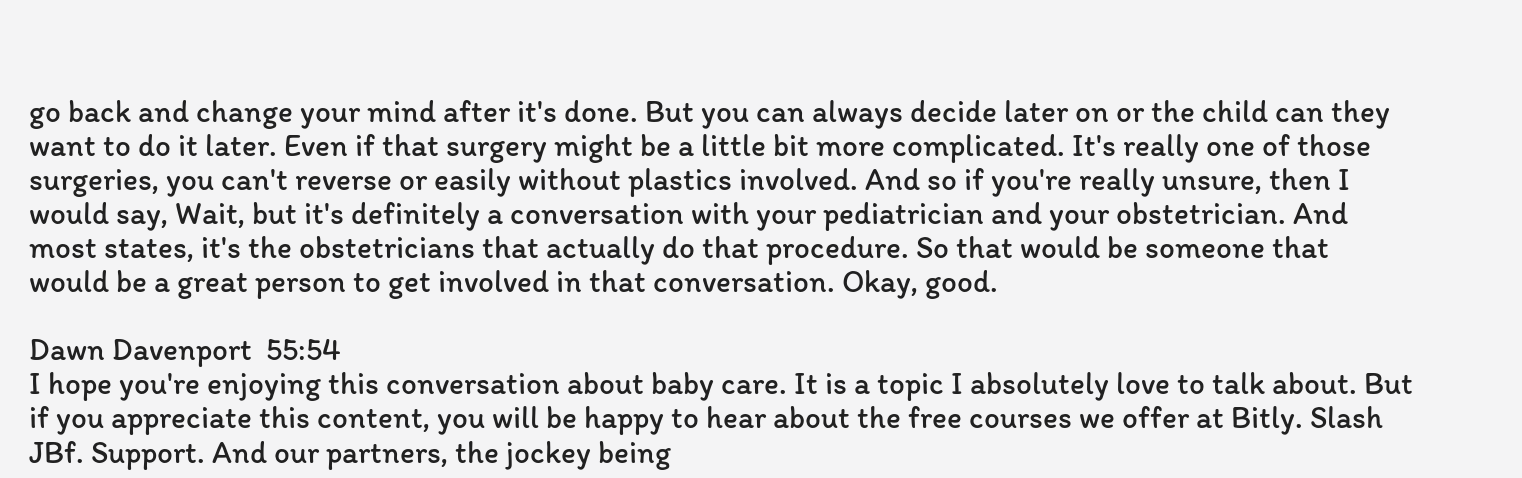go back and change your mind after it's done. But you can always decide later on or the child can they want to do it later. Even if that surgery might be a little bit more complicated. It's really one of those surgeries, you can't reverse or easily without plastics involved. And so if you're really unsure, then I would say, Wait, but it's definitely a conversation with your pediatrician and your obstetrician. And most states, it's the obstetricians that actually do that procedure. So that would be someone that would be a great person to get involved in that conversation. Okay, good.

Dawn Davenport  55:54
I hope you're enjoying this conversation about baby care. It is a topic I absolutely love to talk about. But if you appreciate this content, you will be happy to hear about the free courses we offer at Bitly. Slash JBf. Support. And our partners, the jockey being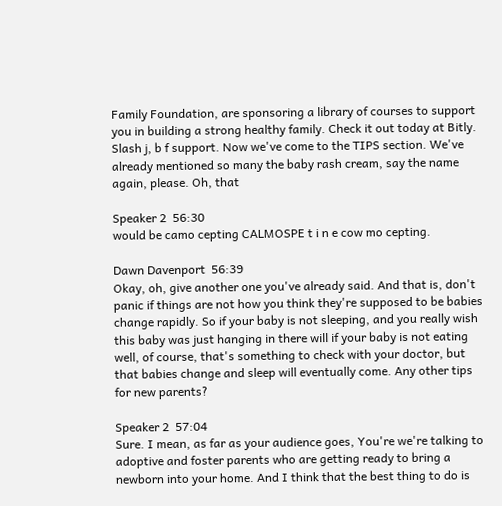Family Foundation, are sponsoring a library of courses to support you in building a strong healthy family. Check it out today at Bitly. Slash j, b f support. Now we've come to the TIPS section. We've already mentioned so many the baby rash cream, say the name again, please. Oh, that

Speaker 2  56:30
would be camo cepting CALMOSPE t i n e cow mo cepting.

Dawn Davenport  56:39
Okay, oh, give another one you've already said. And that is, don't panic if things are not how you think they're supposed to be babies change rapidly. So if your baby is not sleeping, and you really wish this baby was just hanging in there will if your baby is not eating well, of course, that's something to check with your doctor, but that babies change and sleep will eventually come. Any other tips for new parents?

Speaker 2  57:04
Sure. I mean, as far as your audience goes, You're we're talking to adoptive and foster parents who are getting ready to bring a newborn into your home. And I think that the best thing to do is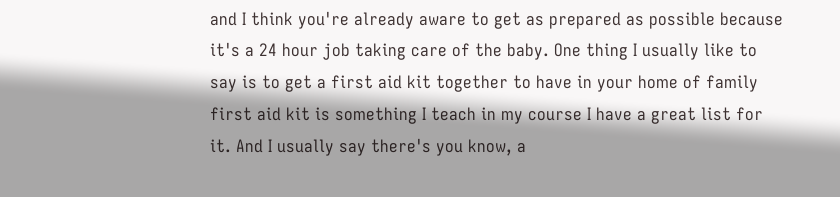and I think you're already aware to get as prepared as possible because it's a 24 hour job taking care of the baby. One thing I usually like to say is to get a first aid kit together to have in your home of family first aid kit is something I teach in my course I have a great list for it. And I usually say there's you know, a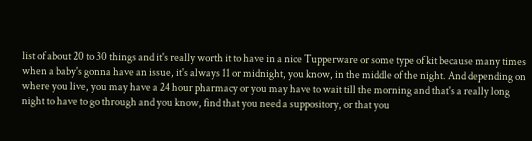list of about 20 to 30 things and it's really worth it to have in a nice Tupperware or some type of kit because many times when a baby's gonna have an issue, it's always 11 or midnight, you know, in the middle of the night. And depending on where you live, you may have a 24 hour pharmacy or you may have to wait till the morning and that's a really long night to have to go through and you know, find that you need a suppository, or that you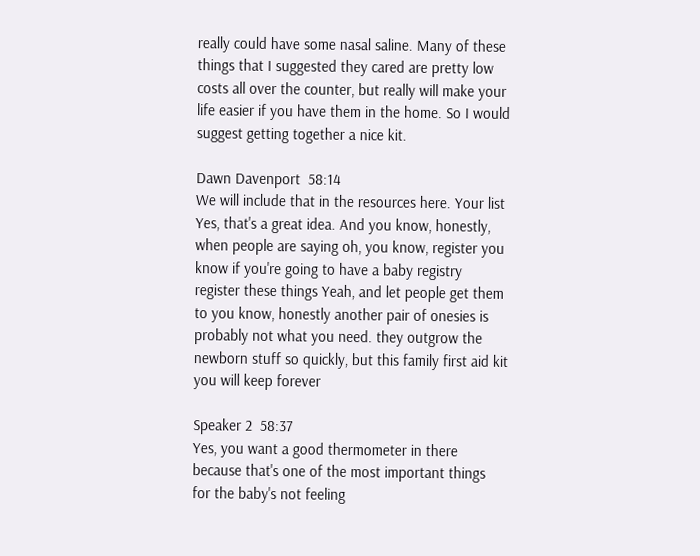really could have some nasal saline. Many of these things that I suggested they cared are pretty low costs all over the counter, but really will make your life easier if you have them in the home. So I would suggest getting together a nice kit.

Dawn Davenport  58:14
We will include that in the resources here. Your list Yes, that's a great idea. And you know, honestly, when people are saying oh, you know, register you know if you're going to have a baby registry register these things Yeah, and let people get them to you know, honestly another pair of onesies is probably not what you need. they outgrow the newborn stuff so quickly, but this family first aid kit you will keep forever

Speaker 2  58:37
Yes, you want a good thermometer in there because that's one of the most important things for the baby's not feeling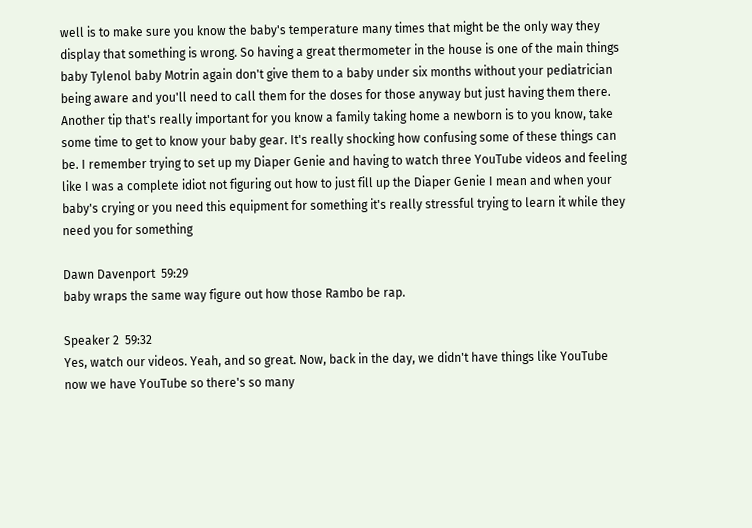well is to make sure you know the baby's temperature many times that might be the only way they display that something is wrong. So having a great thermometer in the house is one of the main things baby Tylenol baby Motrin again don't give them to a baby under six months without your pediatrician being aware and you'll need to call them for the doses for those anyway but just having them there. Another tip that's really important for you know a family taking home a newborn is to you know, take some time to get to know your baby gear. It's really shocking how confusing some of these things can be. I remember trying to set up my Diaper Genie and having to watch three YouTube videos and feeling like I was a complete idiot not figuring out how to just fill up the Diaper Genie I mean and when your baby's crying or you need this equipment for something it's really stressful trying to learn it while they need you for something

Dawn Davenport  59:29
baby wraps the same way figure out how those Rambo be rap.

Speaker 2  59:32
Yes, watch our videos. Yeah, and so great. Now, back in the day, we didn't have things like YouTube now we have YouTube so there's so many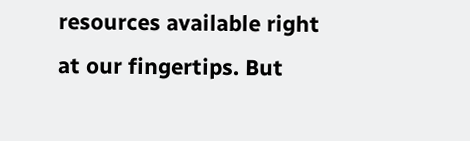resources available right at our fingertips. But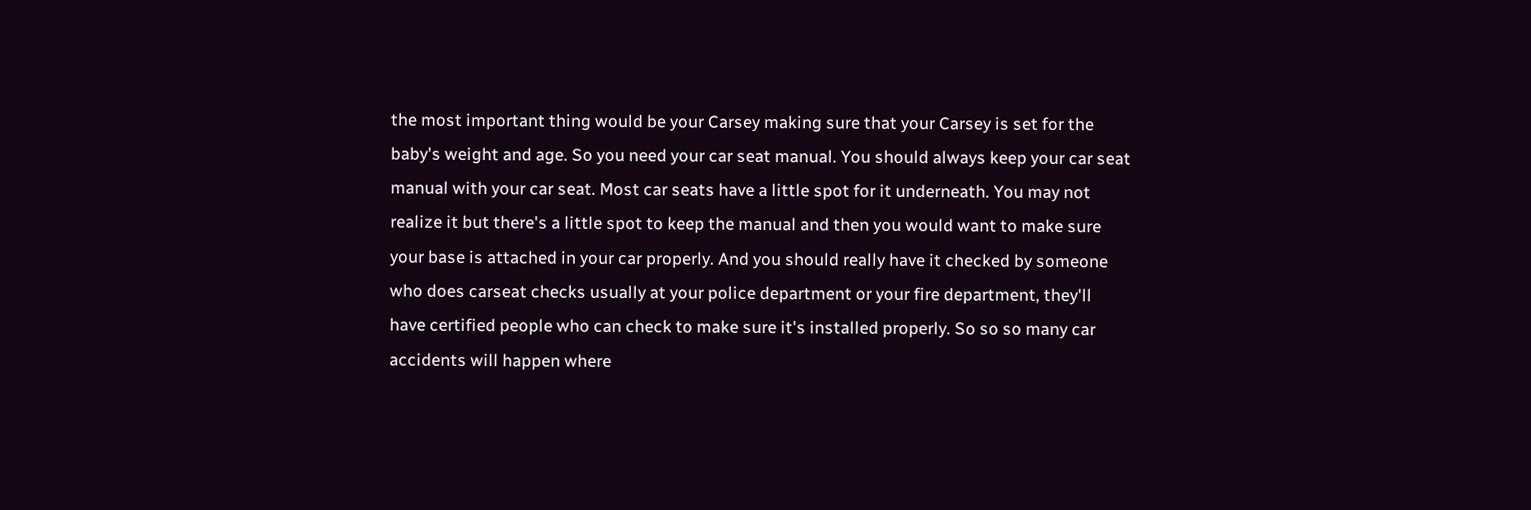the most important thing would be your Carsey making sure that your Carsey is set for the baby's weight and age. So you need your car seat manual. You should always keep your car seat manual with your car seat. Most car seats have a little spot for it underneath. You may not realize it but there's a little spot to keep the manual and then you would want to make sure your base is attached in your car properly. And you should really have it checked by someone who does carseat checks usually at your police department or your fire department, they'll have certified people who can check to make sure it's installed properly. So so so many car accidents will happen where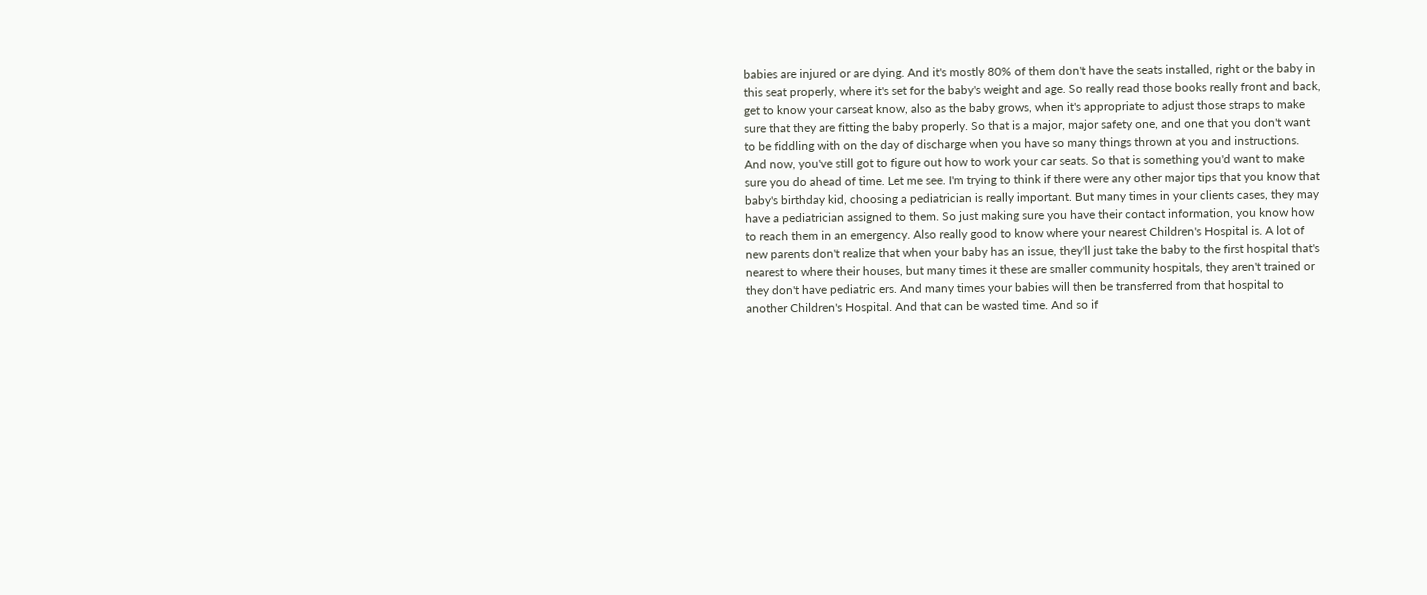babies are injured or are dying. And it's mostly 80% of them don't have the seats installed, right or the baby in this seat properly, where it's set for the baby's weight and age. So really read those books really front and back, get to know your carseat know, also as the baby grows, when it's appropriate to adjust those straps to make sure that they are fitting the baby properly. So that is a major, major safety one, and one that you don't want to be fiddling with on the day of discharge when you have so many things thrown at you and instructions. And now, you've still got to figure out how to work your car seats. So that is something you'd want to make sure you do ahead of time. Let me see. I'm trying to think if there were any other major tips that you know that baby's birthday kid, choosing a pediatrician is really important. But many times in your clients cases, they may have a pediatrician assigned to them. So just making sure you have their contact information, you know how to reach them in an emergency. Also really good to know where your nearest Children's Hospital is. A lot of new parents don't realize that when your baby has an issue, they'll just take the baby to the first hospital that's nearest to where their houses, but many times it these are smaller community hospitals, they aren't trained or they don't have pediatric ers. And many times your babies will then be transferred from that hospital to another Children's Hospital. And that can be wasted time. And so if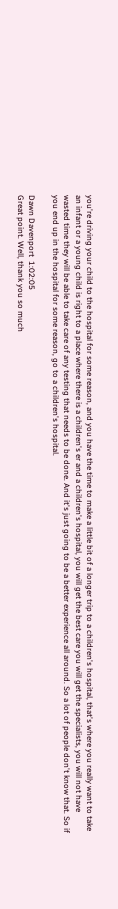you're driving your child to the hospital for some reason, and you have the time to make a little bit of a longer trip to a children's hospital, that's where you really want to take an infant or a young child is right to a place where there is a children's er and a children's hospital, you will get the best care you will get the specialists, you will not have wasted time they will be able to take care of any testing that needs to be done. And it's just going to be a better experience all around. So a lot of people don't know that. So if you end up in the hospital for some reason, go to a children's hospital.

Dawn Davenport  1:02:05
Great point. Well, thank you so much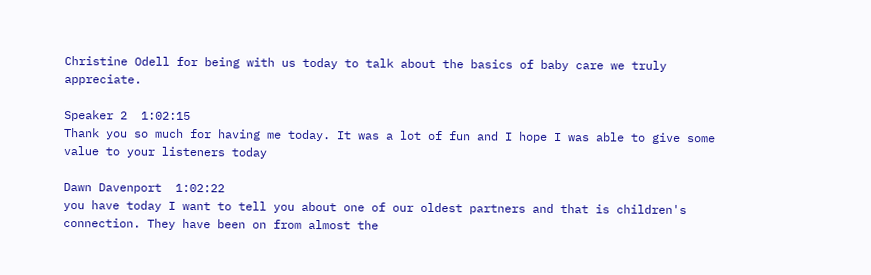Christine Odell for being with us today to talk about the basics of baby care we truly appreciate.

Speaker 2  1:02:15
Thank you so much for having me today. It was a lot of fun and I hope I was able to give some value to your listeners today

Dawn Davenport  1:02:22
you have today I want to tell you about one of our oldest partners and that is children's connection. They have been on from almost the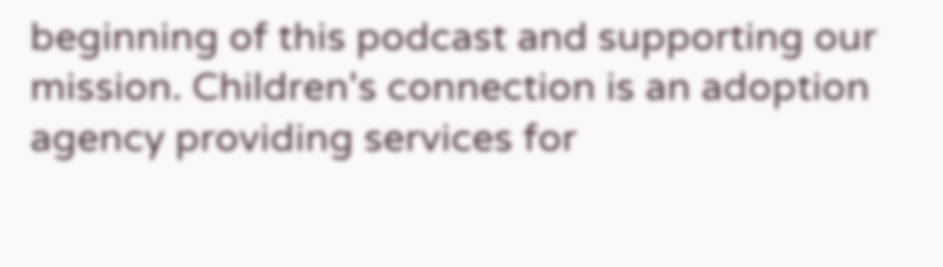beginning of this podcast and supporting our mission. Children's connection is an adoption agency providing services for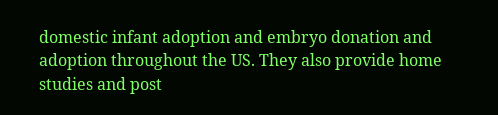domestic infant adoption and embryo donation and adoption throughout the US. They also provide home studies and post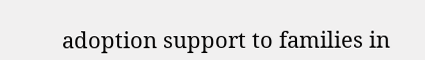adoption support to families in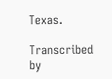Texas.

Transcribed by